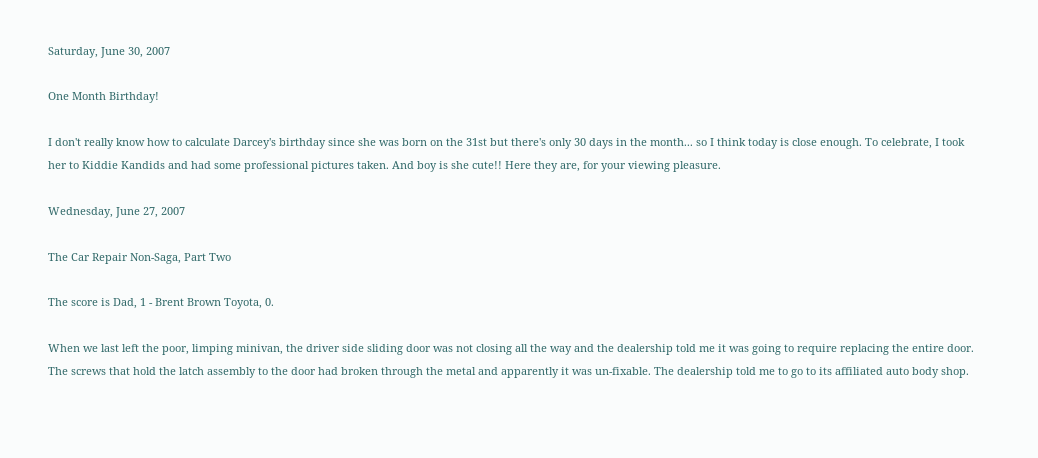Saturday, June 30, 2007

One Month Birthday!

I don't really know how to calculate Darcey's birthday since she was born on the 31st but there's only 30 days in the month... so I think today is close enough. To celebrate, I took her to Kiddie Kandids and had some professional pictures taken. And boy is she cute!! Here they are, for your viewing pleasure.

Wednesday, June 27, 2007

The Car Repair Non-Saga, Part Two

The score is Dad, 1 - Brent Brown Toyota, 0.

When we last left the poor, limping minivan, the driver side sliding door was not closing all the way and the dealership told me it was going to require replacing the entire door. The screws that hold the latch assembly to the door had broken through the metal and apparently it was un-fixable. The dealership told me to go to its affiliated auto body shop.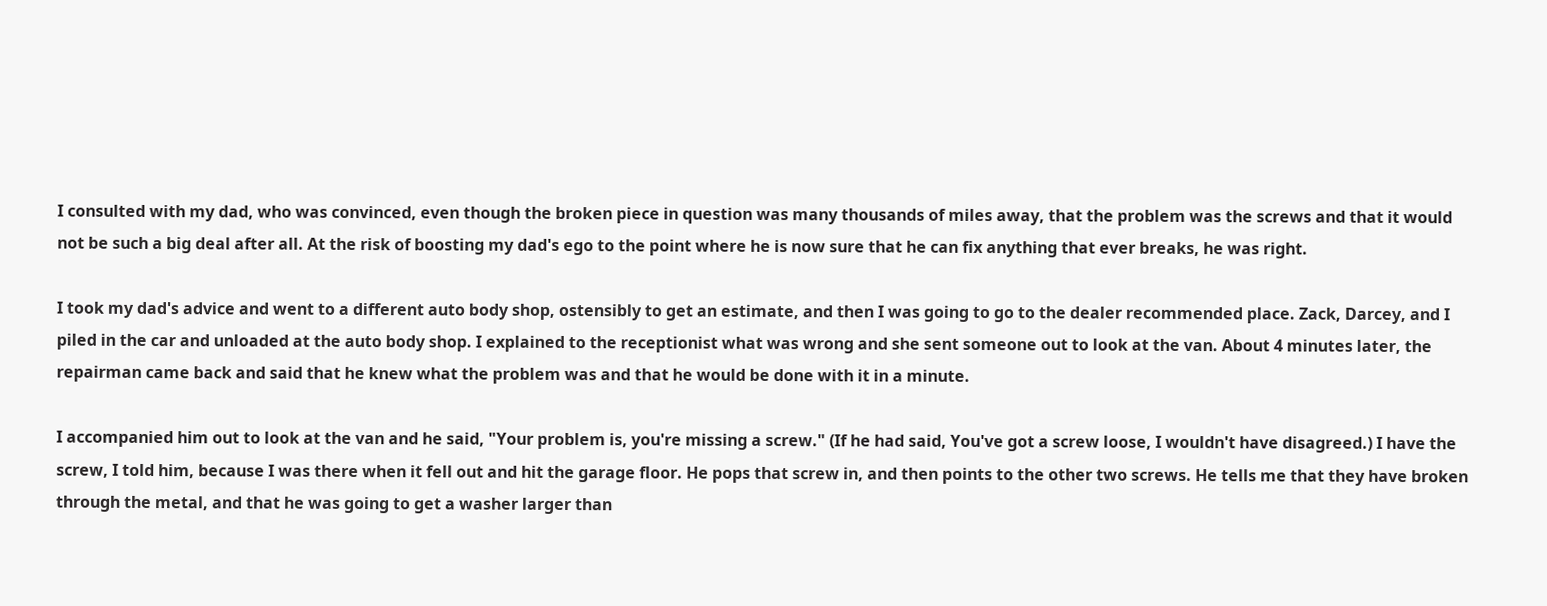I consulted with my dad, who was convinced, even though the broken piece in question was many thousands of miles away, that the problem was the screws and that it would not be such a big deal after all. At the risk of boosting my dad's ego to the point where he is now sure that he can fix anything that ever breaks, he was right.

I took my dad's advice and went to a different auto body shop, ostensibly to get an estimate, and then I was going to go to the dealer recommended place. Zack, Darcey, and I piled in the car and unloaded at the auto body shop. I explained to the receptionist what was wrong and she sent someone out to look at the van. About 4 minutes later, the repairman came back and said that he knew what the problem was and that he would be done with it in a minute.

I accompanied him out to look at the van and he said, "Your problem is, you're missing a screw." (If he had said, You've got a screw loose, I wouldn't have disagreed.) I have the screw, I told him, because I was there when it fell out and hit the garage floor. He pops that screw in, and then points to the other two screws. He tells me that they have broken through the metal, and that he was going to get a washer larger than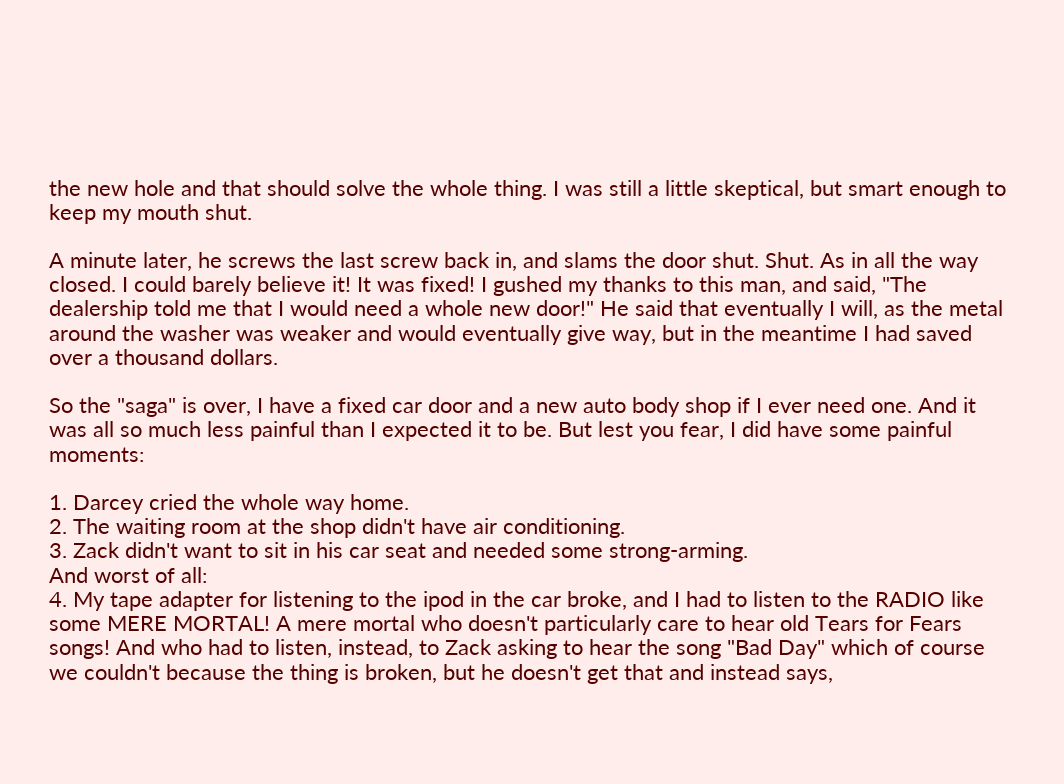the new hole and that should solve the whole thing. I was still a little skeptical, but smart enough to keep my mouth shut.

A minute later, he screws the last screw back in, and slams the door shut. Shut. As in all the way closed. I could barely believe it! It was fixed! I gushed my thanks to this man, and said, "The dealership told me that I would need a whole new door!" He said that eventually I will, as the metal around the washer was weaker and would eventually give way, but in the meantime I had saved over a thousand dollars.

So the "saga" is over, I have a fixed car door and a new auto body shop if I ever need one. And it was all so much less painful than I expected it to be. But lest you fear, I did have some painful moments:

1. Darcey cried the whole way home.
2. The waiting room at the shop didn't have air conditioning.
3. Zack didn't want to sit in his car seat and needed some strong-arming.
And worst of all:
4. My tape adapter for listening to the ipod in the car broke, and I had to listen to the RADIO like some MERE MORTAL! A mere mortal who doesn't particularly care to hear old Tears for Fears songs! And who had to listen, instead, to Zack asking to hear the song "Bad Day" which of course we couldn't because the thing is broken, but he doesn't get that and instead says,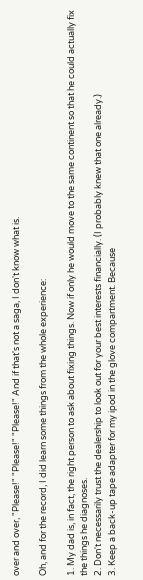over and over, "Please!" "Please!" "Please!" And if that's not a saga, I don't know what is.

Oh, and for the record, I did learn some things from the whole experience:

1. My dad is, in fact, the right person to ask about fixing things. Now if only he would move to the same continent so that he could actually fix the things he diagnoses.
2. Don't necessarily trust the dealership to look out for your best interests financially. (I probably knew that one already.)
3. Keep a back-up tape adapter for my ipod in the glove compartment. Because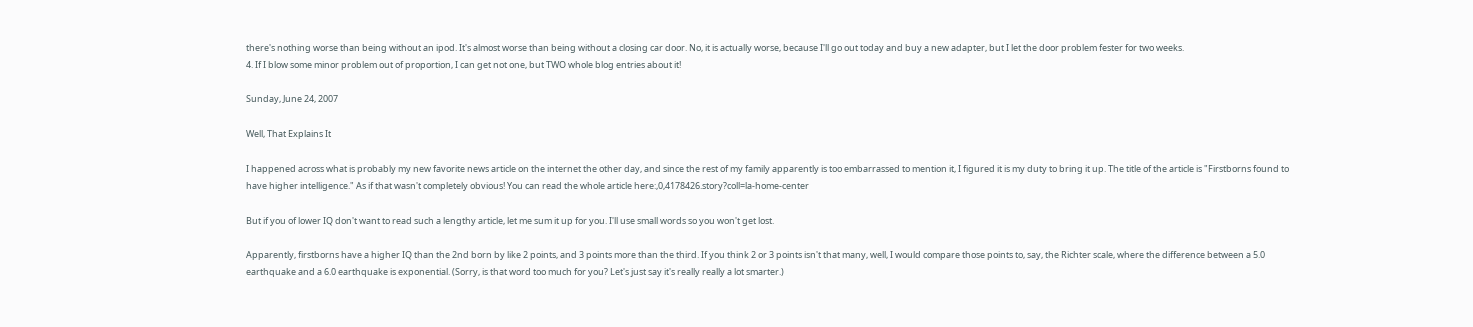there's nothing worse than being without an ipod. It's almost worse than being without a closing car door. No, it is actually worse, because I'll go out today and buy a new adapter, but I let the door problem fester for two weeks.
4. If I blow some minor problem out of proportion, I can get not one, but TWO whole blog entries about it!

Sunday, June 24, 2007

Well, That Explains It

I happened across what is probably my new favorite news article on the internet the other day, and since the rest of my family apparently is too embarrassed to mention it, I figured it is my duty to bring it up. The title of the article is "Firstborns found to have higher intelligence." As if that wasn't completely obvious! You can read the whole article here:,0,4178426.story?coll=la-home-center

But if you of lower IQ don't want to read such a lengthy article, let me sum it up for you. I'll use small words so you won't get lost.

Apparently, firstborns have a higher IQ than the 2nd born by like 2 points, and 3 points more than the third. If you think 2 or 3 points isn't that many, well, I would compare those points to, say, the Richter scale, where the difference between a 5.0 earthquake and a 6.0 earthquake is exponential. (Sorry, is that word too much for you? Let's just say it's really really a lot smarter.)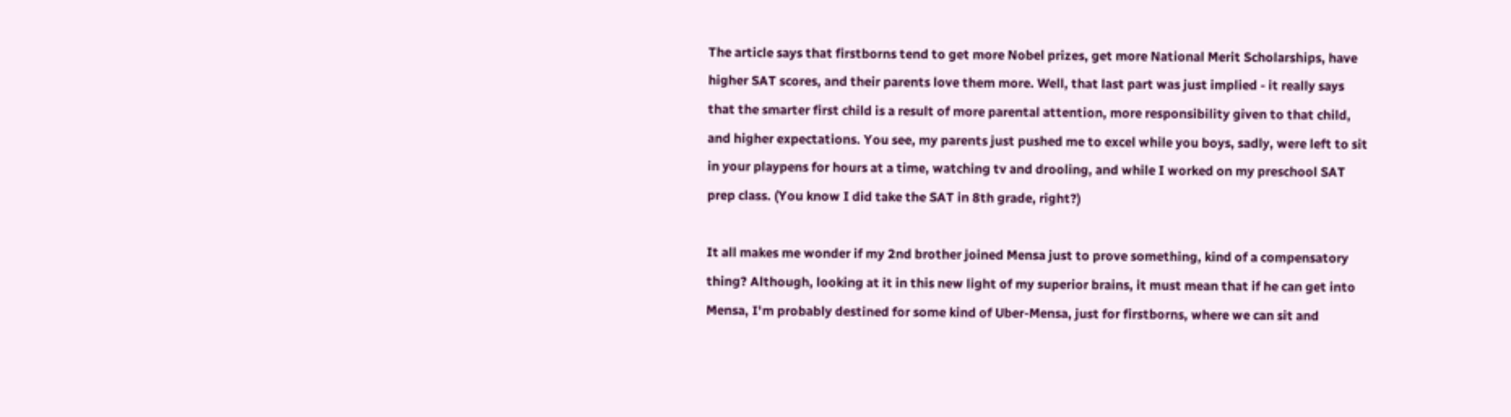The article says that firstborns tend to get more Nobel prizes, get more National Merit Scholarships, have higher SAT scores, and their parents love them more. Well, that last part was just implied - it really says that the smarter first child is a result of more parental attention, more responsibility given to that child, and higher expectations. You see, my parents just pushed me to excel while you boys, sadly, were left to sit in your playpens for hours at a time, watching tv and drooling, and while I worked on my preschool SAT prep class. (You know I did take the SAT in 8th grade, right?)

It all makes me wonder if my 2nd brother joined Mensa just to prove something, kind of a compensatory thing? Although, looking at it in this new light of my superior brains, it must mean that if he can get into Mensa, I'm probably destined for some kind of Uber-Mensa, just for firstborns, where we can sit and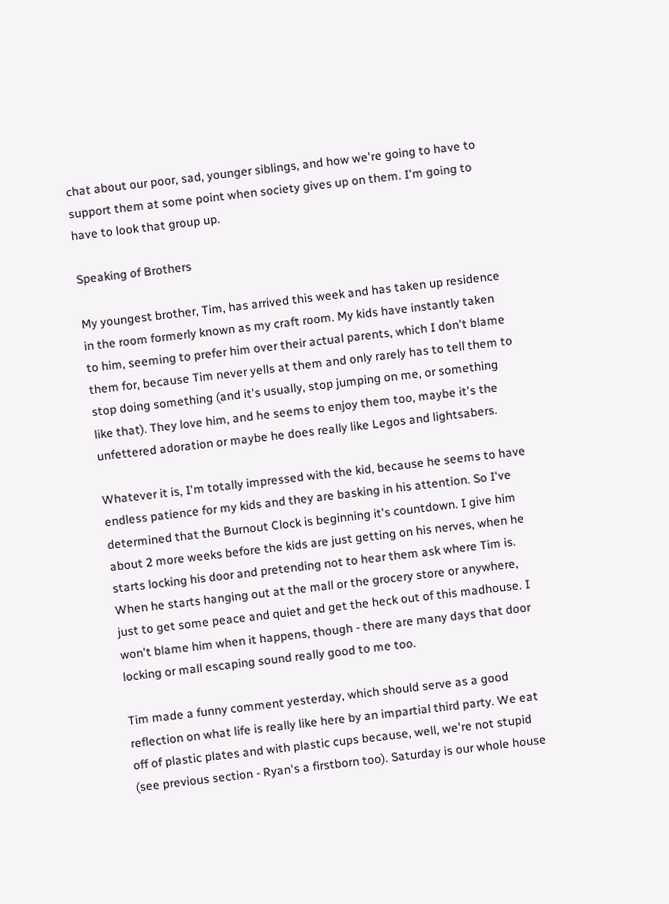chat about our poor, sad, younger siblings, and how we're going to have to support them at some point when society gives up on them. I'm going to have to look that group up.

Speaking of Brothers

My youngest brother, Tim, has arrived this week and has taken up residence in the room formerly known as my craft room. My kids have instantly taken to him, seeming to prefer him over their actual parents, which I don't blame them for, because Tim never yells at them and only rarely has to tell them to stop doing something (and it's usually, stop jumping on me, or something like that). They love him, and he seems to enjoy them too, maybe it's the unfettered adoration or maybe he does really like Legos and lightsabers.

Whatever it is, I'm totally impressed with the kid, because he seems to have endless patience for my kids and they are basking in his attention. So I've determined that the Burnout Clock is beginning it's countdown. I give him about 2 more weeks before the kids are just getting on his nerves, when he starts locking his door and pretending not to hear them ask where Tim is. When he starts hanging out at the mall or the grocery store or anywhere, just to get some peace and quiet and get the heck out of this madhouse. I won't blame him when it happens, though - there are many days that door locking or mall escaping sound really good to me too.

Tim made a funny comment yesterday, which should serve as a good reflection on what life is really like here by an impartial third party. We eat off of plastic plates and with plastic cups because, well, we're not stupid (see previous section - Ryan's a firstborn too). Saturday is our whole house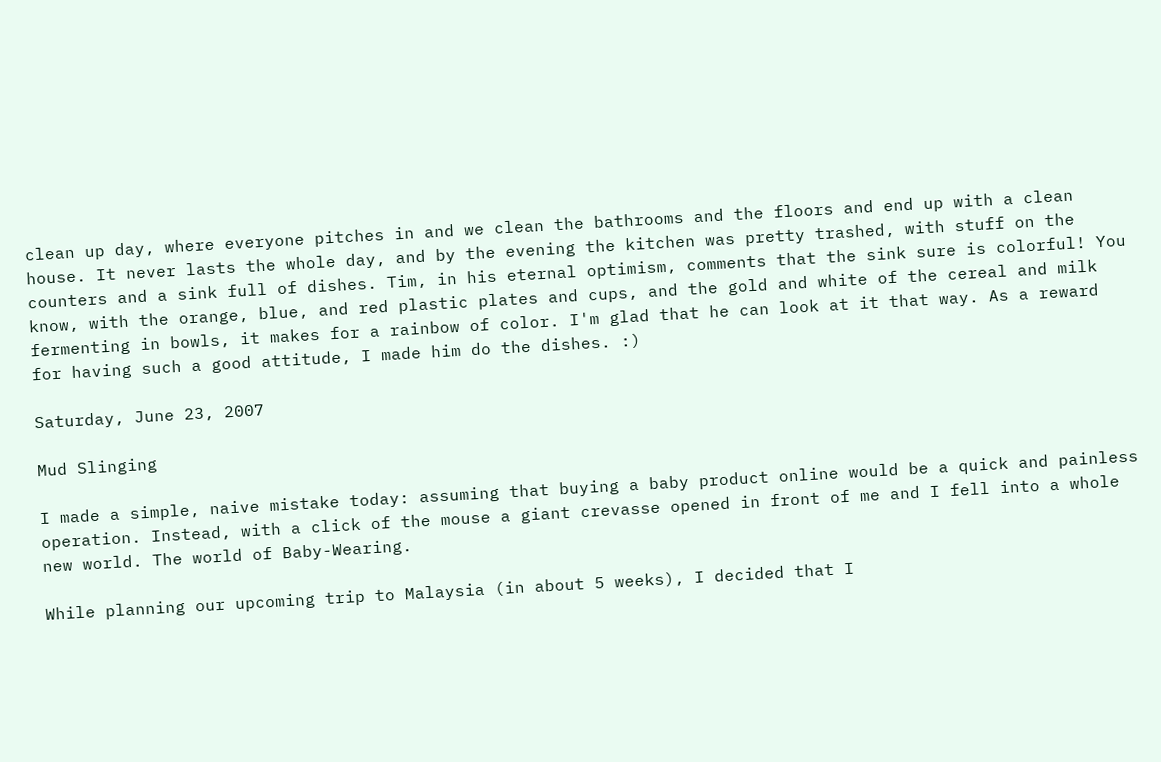clean up day, where everyone pitches in and we clean the bathrooms and the floors and end up with a clean house. It never lasts the whole day, and by the evening the kitchen was pretty trashed, with stuff on the counters and a sink full of dishes. Tim, in his eternal optimism, comments that the sink sure is colorful! You know, with the orange, blue, and red plastic plates and cups, and the gold and white of the cereal and milk fermenting in bowls, it makes for a rainbow of color. I'm glad that he can look at it that way. As a reward for having such a good attitude, I made him do the dishes. :)

Saturday, June 23, 2007

Mud Slinging

I made a simple, naive mistake today: assuming that buying a baby product online would be a quick and painless operation. Instead, with a click of the mouse a giant crevasse opened in front of me and I fell into a whole new world. The world of Baby-Wearing.

While planning our upcoming trip to Malaysia (in about 5 weeks), I decided that I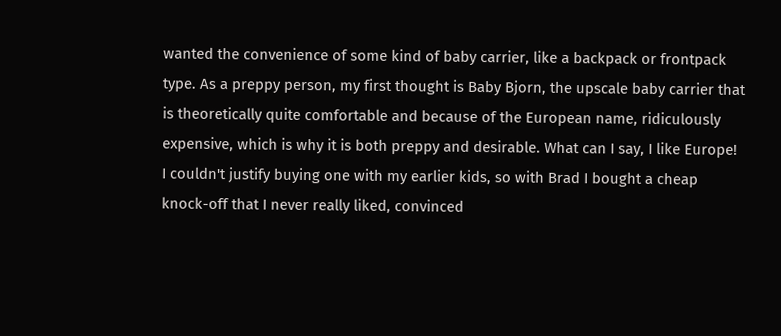wanted the convenience of some kind of baby carrier, like a backpack or frontpack type. As a preppy person, my first thought is Baby Bjorn, the upscale baby carrier that is theoretically quite comfortable and because of the European name, ridiculously expensive, which is why it is both preppy and desirable. What can I say, I like Europe! I couldn't justify buying one with my earlier kids, so with Brad I bought a cheap knock-off that I never really liked, convinced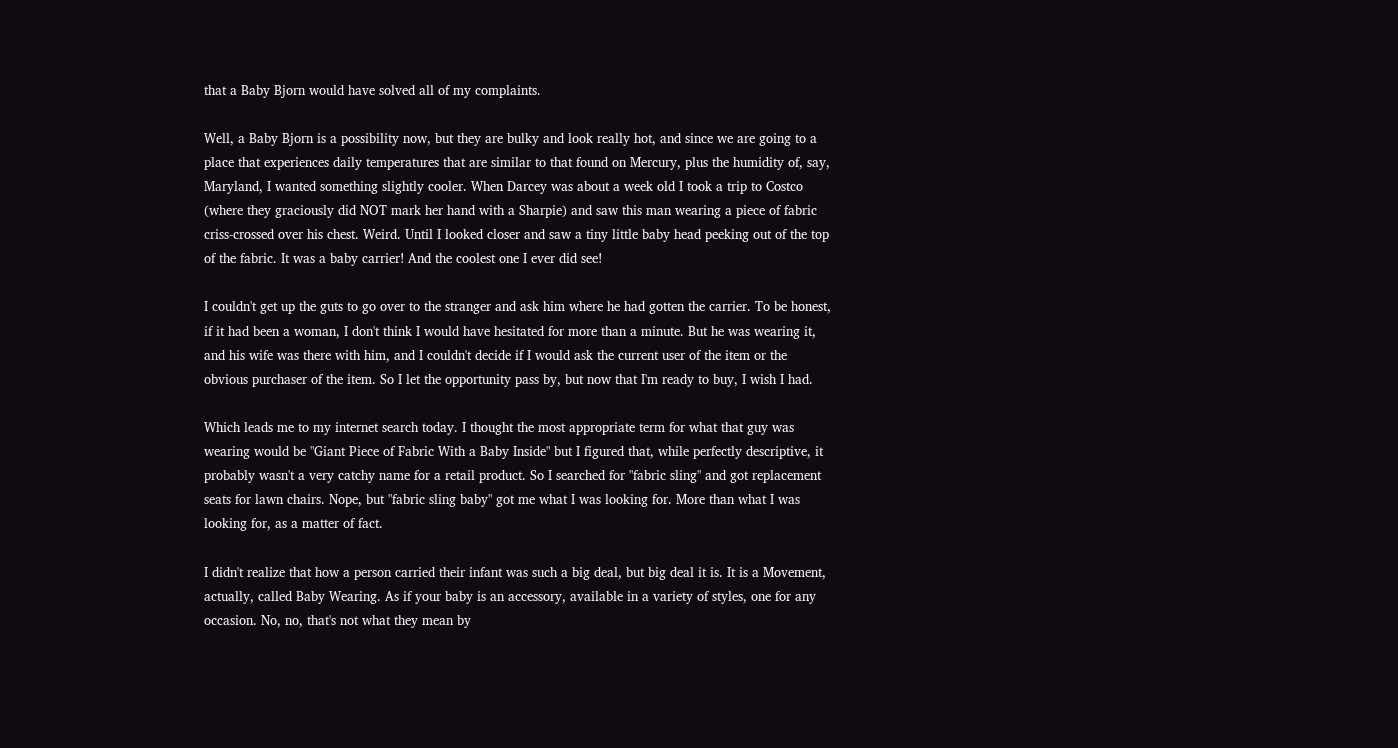that a Baby Bjorn would have solved all of my complaints.

Well, a Baby Bjorn is a possibility now, but they are bulky and look really hot, and since we are going to a place that experiences daily temperatures that are similar to that found on Mercury, plus the humidity of, say, Maryland, I wanted something slightly cooler. When Darcey was about a week old I took a trip to Costco (where they graciously did NOT mark her hand with a Sharpie) and saw this man wearing a piece of fabric criss-crossed over his chest. Weird. Until I looked closer and saw a tiny little baby head peeking out of the top of the fabric. It was a baby carrier! And the coolest one I ever did see!

I couldn't get up the guts to go over to the stranger and ask him where he had gotten the carrier. To be honest, if it had been a woman, I don't think I would have hesitated for more than a minute. But he was wearing it, and his wife was there with him, and I couldn't decide if I would ask the current user of the item or the obvious purchaser of the item. So I let the opportunity pass by, but now that I'm ready to buy, I wish I had.

Which leads me to my internet search today. I thought the most appropriate term for what that guy was wearing would be "Giant Piece of Fabric With a Baby Inside" but I figured that, while perfectly descriptive, it probably wasn't a very catchy name for a retail product. So I searched for "fabric sling" and got replacement seats for lawn chairs. Nope, but "fabric sling baby" got me what I was looking for. More than what I was looking for, as a matter of fact.

I didn't realize that how a person carried their infant was such a big deal, but big deal it is. It is a Movement, actually, called Baby Wearing. As if your baby is an accessory, available in a variety of styles, one for any occasion. No, no, that's not what they mean by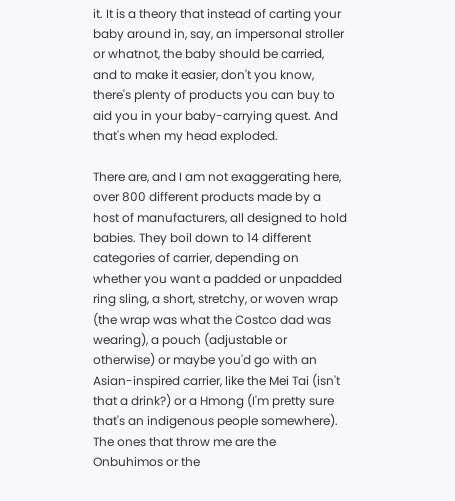it. It is a theory that instead of carting your baby around in, say, an impersonal stroller or whatnot, the baby should be carried, and to make it easier, don't you know, there's plenty of products you can buy to aid you in your baby-carrying quest. And that's when my head exploded.

There are, and I am not exaggerating here, over 800 different products made by a host of manufacturers, all designed to hold babies. They boil down to 14 different categories of carrier, depending on whether you want a padded or unpadded ring sling, a short, stretchy, or woven wrap (the wrap was what the Costco dad was wearing), a pouch (adjustable or otherwise) or maybe you'd go with an Asian-inspired carrier, like the Mei Tai (isn't that a drink?) or a Hmong (I'm pretty sure that's an indigenous people somewhere). The ones that throw me are the Onbuhimos or the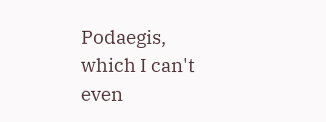Podaegis, which I can't even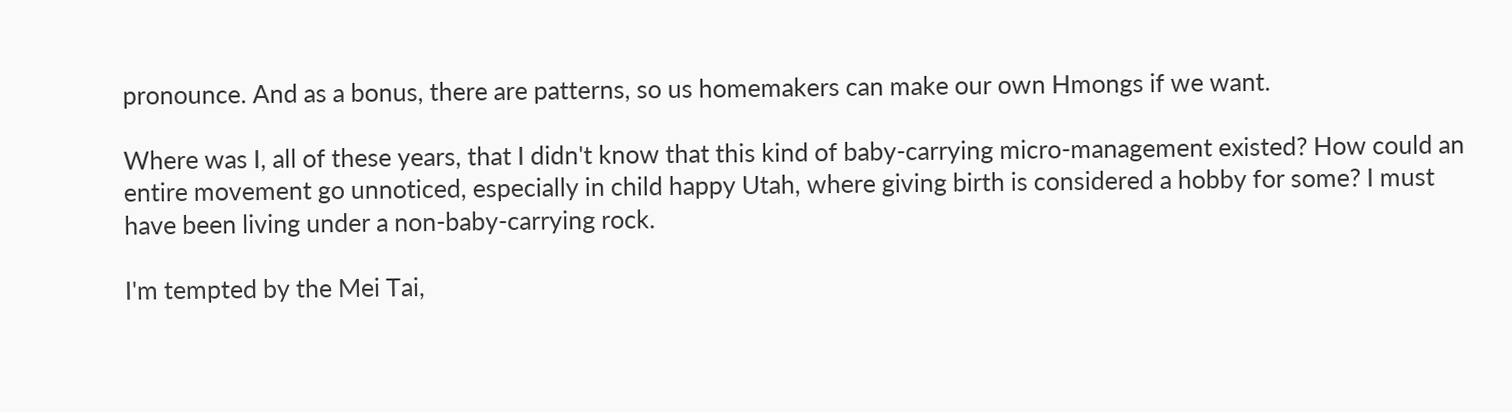pronounce. And as a bonus, there are patterns, so us homemakers can make our own Hmongs if we want.

Where was I, all of these years, that I didn't know that this kind of baby-carrying micro-management existed? How could an entire movement go unnoticed, especially in child happy Utah, where giving birth is considered a hobby for some? I must have been living under a non-baby-carrying rock.

I'm tempted by the Mei Tai,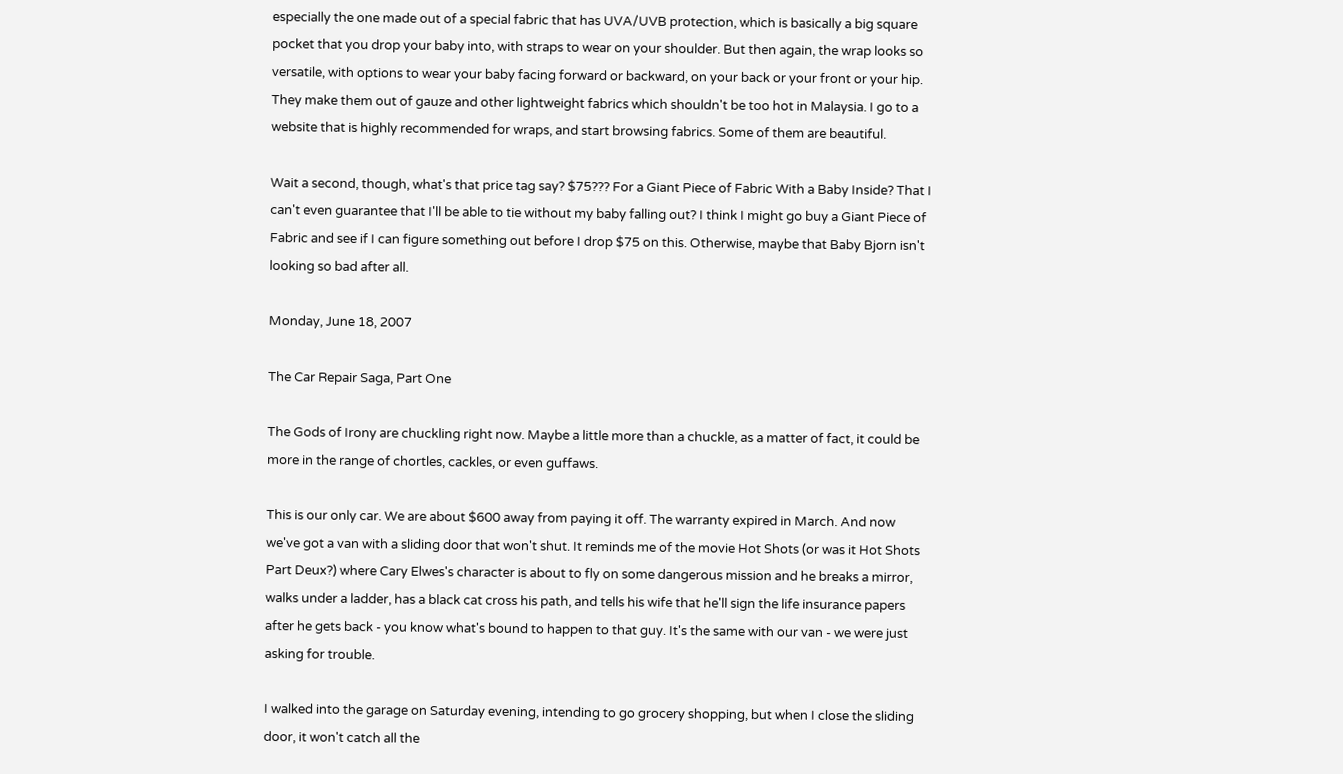especially the one made out of a special fabric that has UVA/UVB protection, which is basically a big square pocket that you drop your baby into, with straps to wear on your shoulder. But then again, the wrap looks so versatile, with options to wear your baby facing forward or backward, on your back or your front or your hip. They make them out of gauze and other lightweight fabrics which shouldn't be too hot in Malaysia. I go to a website that is highly recommended for wraps, and start browsing fabrics. Some of them are beautiful.

Wait a second, though, what's that price tag say? $75??? For a Giant Piece of Fabric With a Baby Inside? That I can't even guarantee that I'll be able to tie without my baby falling out? I think I might go buy a Giant Piece of Fabric and see if I can figure something out before I drop $75 on this. Otherwise, maybe that Baby Bjorn isn't looking so bad after all.

Monday, June 18, 2007

The Car Repair Saga, Part One

The Gods of Irony are chuckling right now. Maybe a little more than a chuckle, as a matter of fact, it could be more in the range of chortles, cackles, or even guffaws.

This is our only car. We are about $600 away from paying it off. The warranty expired in March. And now we've got a van with a sliding door that won't shut. It reminds me of the movie Hot Shots (or was it Hot Shots Part Deux?) where Cary Elwes's character is about to fly on some dangerous mission and he breaks a mirror, walks under a ladder, has a black cat cross his path, and tells his wife that he'll sign the life insurance papers after he gets back - you know what's bound to happen to that guy. It's the same with our van - we were just asking for trouble.

I walked into the garage on Saturday evening, intending to go grocery shopping, but when I close the sliding door, it won't catch all the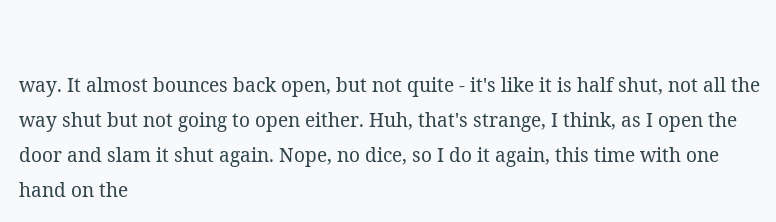way. It almost bounces back open, but not quite - it's like it is half shut, not all the way shut but not going to open either. Huh, that's strange, I think, as I open the door and slam it shut again. Nope, no dice, so I do it again, this time with one hand on the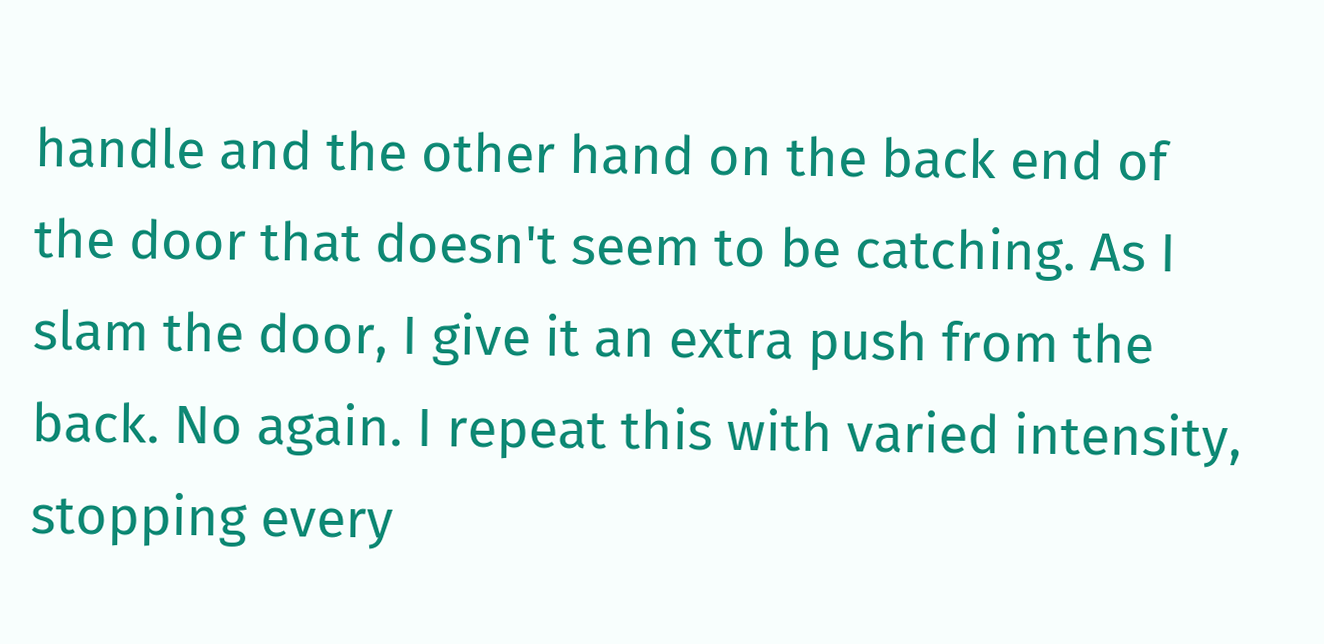handle and the other hand on the back end of the door that doesn't seem to be catching. As I slam the door, I give it an extra push from the back. No again. I repeat this with varied intensity, stopping every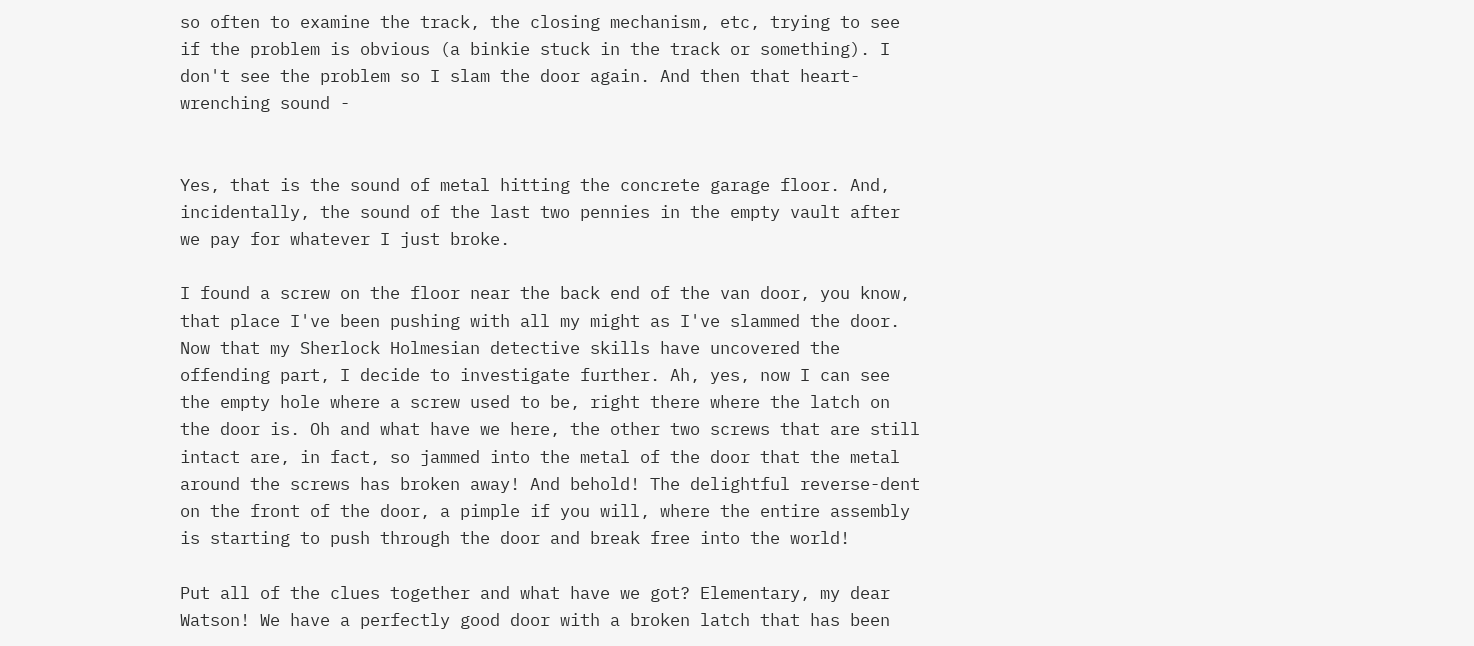so often to examine the track, the closing mechanism, etc, trying to see if the problem is obvious (a binkie stuck in the track or something). I don't see the problem so I slam the door again. And then that heart-wrenching sound -


Yes, that is the sound of metal hitting the concrete garage floor. And, incidentally, the sound of the last two pennies in the empty vault after we pay for whatever I just broke.

I found a screw on the floor near the back end of the van door, you know, that place I've been pushing with all my might as I've slammed the door. Now that my Sherlock Holmesian detective skills have uncovered the offending part, I decide to investigate further. Ah, yes, now I can see the empty hole where a screw used to be, right there where the latch on the door is. Oh and what have we here, the other two screws that are still intact are, in fact, so jammed into the metal of the door that the metal around the screws has broken away! And behold! The delightful reverse-dent on the front of the door, a pimple if you will, where the entire assembly is starting to push through the door and break free into the world!

Put all of the clues together and what have we got? Elementary, my dear Watson! We have a perfectly good door with a broken latch that has been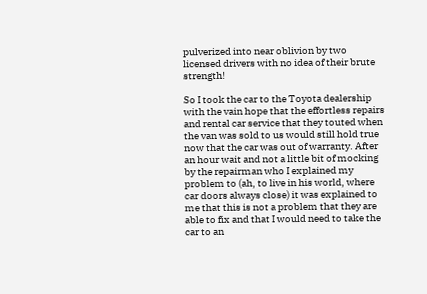pulverized into near oblivion by two licensed drivers with no idea of their brute strength!

So I took the car to the Toyota dealership with the vain hope that the effortless repairs and rental car service that they touted when the van was sold to us would still hold true now that the car was out of warranty. After an hour wait and not a little bit of mocking by the repairman who I explained my problem to (ah, to live in his world, where car doors always close) it was explained to me that this is not a problem that they are able to fix and that I would need to take the car to an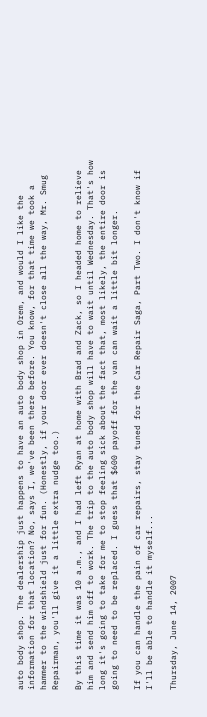auto body shop. The dealership just happens to have an auto body shop in Orem, and would I like the information for that location? No, says I, we've been there before. You know, for that time we took a hammer to the windshield just for fun. (Honestly, if your door ever doesn't close all the way, Mr. Smug Repairman, you'll give it a little extra nudge too.)

By this time it was 10 a.m., and I had left Ryan at home with Brad and Zack, so I headed home to relieve him and send him off to work. The trip to the auto body shop will have to wait until Wednesday. That's how long it's going to take for me to stop feeling sick about the fact that, most likely, the entire door is going to need to be replaced. I guess that $600 payoff for the van can wait a little bit longer.

If you can handle the pain of car repairs, stay tuned for the Car Repair Saga, Part Two. I don't know if I'll be able to handle it myself...

Thursday, June 14, 2007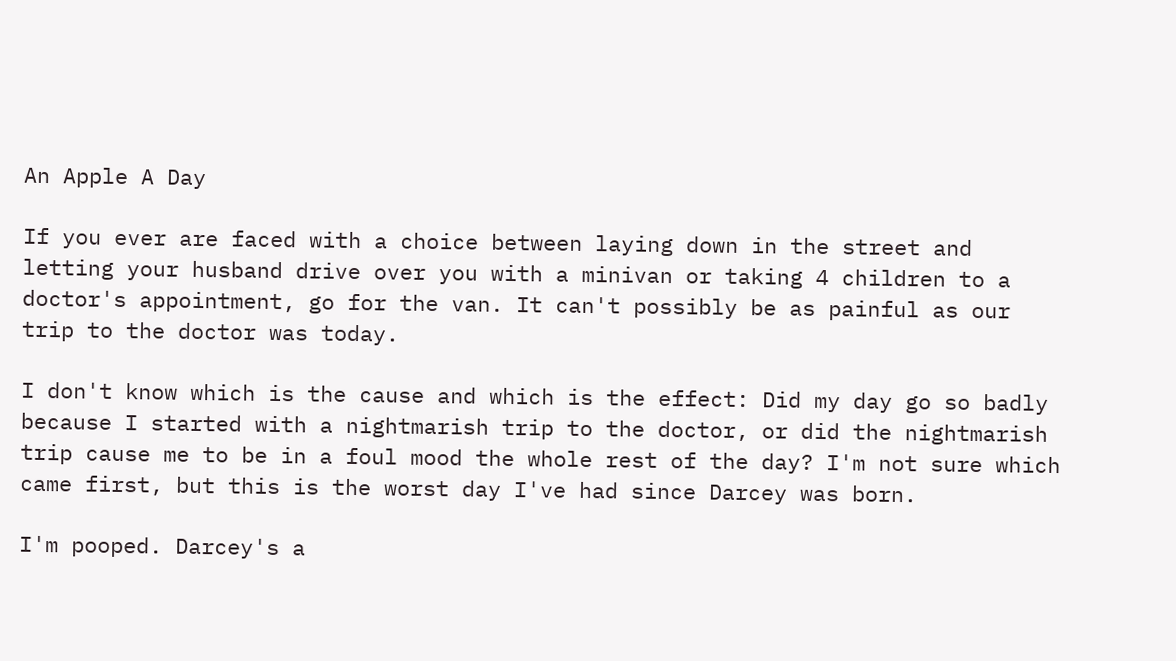An Apple A Day

If you ever are faced with a choice between laying down in the street and letting your husband drive over you with a minivan or taking 4 children to a doctor's appointment, go for the van. It can't possibly be as painful as our trip to the doctor was today.

I don't know which is the cause and which is the effect: Did my day go so badly because I started with a nightmarish trip to the doctor, or did the nightmarish trip cause me to be in a foul mood the whole rest of the day? I'm not sure which came first, but this is the worst day I've had since Darcey was born.

I'm pooped. Darcey's a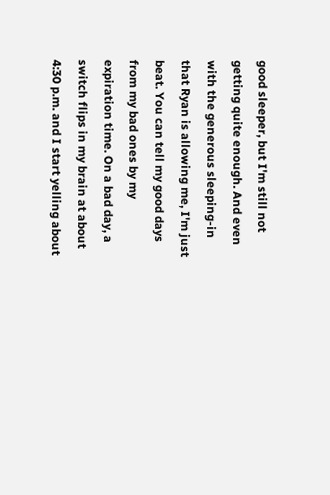good sleeper, but I'm still not getting quite enough. And even with the generous sleeping-in that Ryan is allowing me, I'm just beat. You can tell my good days from my bad ones by my expiration time. On a bad day, a switch flips in my brain at about 4:30 p.m. and I start yelling about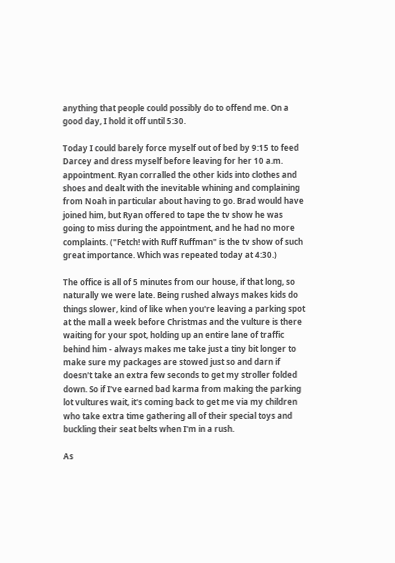anything that people could possibly do to offend me. On a good day, I hold it off until 5:30.

Today I could barely force myself out of bed by 9:15 to feed Darcey and dress myself before leaving for her 10 a.m. appointment. Ryan corralled the other kids into clothes and shoes and dealt with the inevitable whining and complaining from Noah in particular about having to go. Brad would have joined him, but Ryan offered to tape the tv show he was going to miss during the appointment, and he had no more complaints. ("Fetch! with Ruff Ruffman" is the tv show of such great importance. Which was repeated today at 4:30.)

The office is all of 5 minutes from our house, if that long, so naturally we were late. Being rushed always makes kids do things slower, kind of like when you're leaving a parking spot at the mall a week before Christmas and the vulture is there waiting for your spot, holding up an entire lane of traffic behind him - always makes me take just a tiny bit longer to make sure my packages are stowed just so and darn if doesn't take an extra few seconds to get my stroller folded down. So if I've earned bad karma from making the parking lot vultures wait, it's coming back to get me via my children who take extra time gathering all of their special toys and buckling their seat belts when I'm in a rush.

As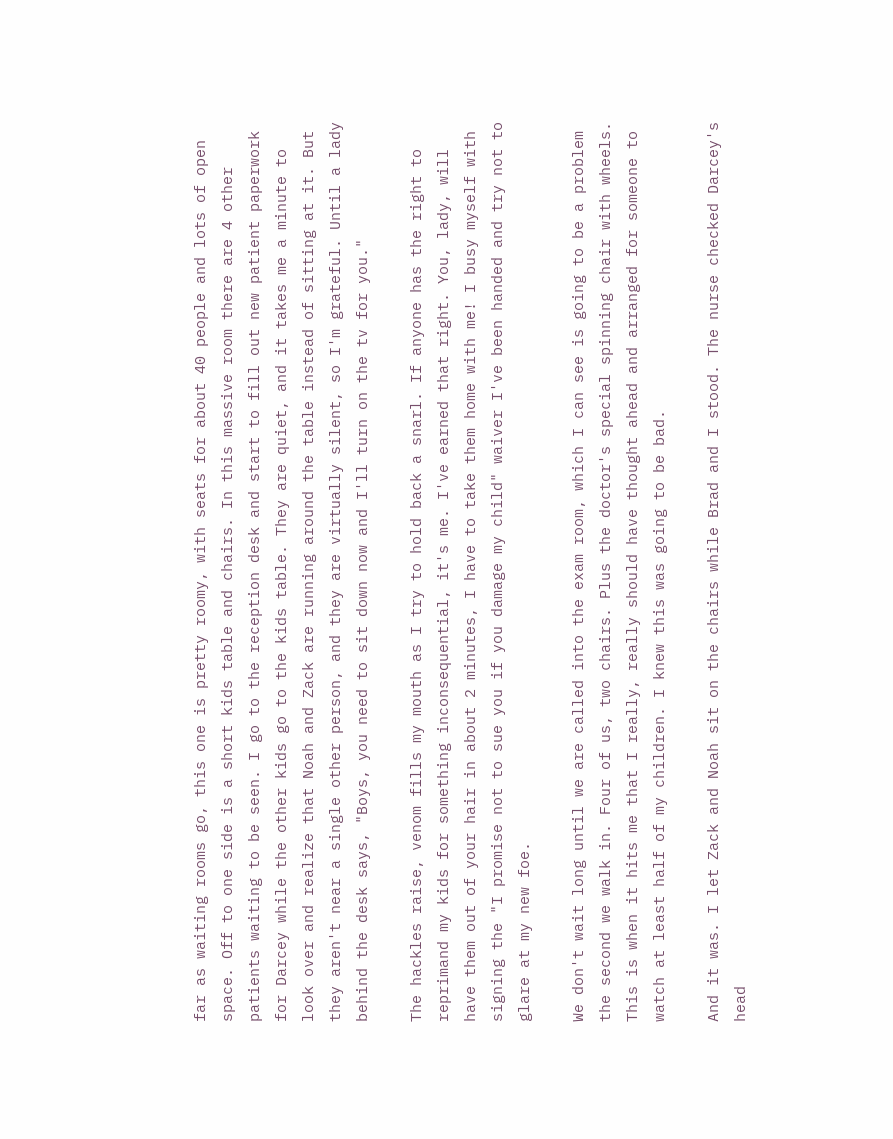far as waiting rooms go, this one is pretty roomy, with seats for about 40 people and lots of open space. Off to one side is a short kids table and chairs. In this massive room there are 4 other patients waiting to be seen. I go to the reception desk and start to fill out new patient paperwork for Darcey while the other kids go to the kids table. They are quiet, and it takes me a minute to look over and realize that Noah and Zack are running around the table instead of sitting at it. But they aren't near a single other person, and they are virtually silent, so I'm grateful. Until a lady behind the desk says, "Boys, you need to sit down now and I'll turn on the tv for you."

The hackles raise, venom fills my mouth as I try to hold back a snarl. If anyone has the right to reprimand my kids for something inconsequential, it's me. I've earned that right. You, lady, will have them out of your hair in about 2 minutes, I have to take them home with me! I busy myself with signing the "I promise not to sue you if you damage my child" waiver I've been handed and try not to glare at my new foe.

We don't wait long until we are called into the exam room, which I can see is going to be a problem the second we walk in. Four of us, two chairs. Plus the doctor's special spinning chair with wheels. This is when it hits me that I really, really should have thought ahead and arranged for someone to watch at least half of my children. I knew this was going to be bad.

And it was. I let Zack and Noah sit on the chairs while Brad and I stood. The nurse checked Darcey's head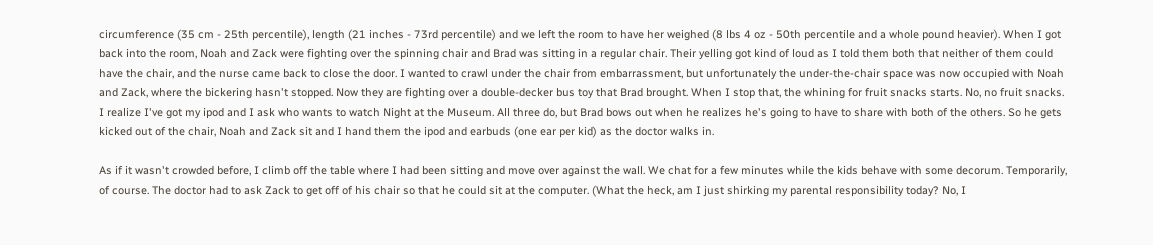circumference (35 cm - 25th percentile), length (21 inches - 73rd percentile) and we left the room to have her weighed (8 lbs 4 oz - 50th percentile and a whole pound heavier). When I got back into the room, Noah and Zack were fighting over the spinning chair and Brad was sitting in a regular chair. Their yelling got kind of loud as I told them both that neither of them could have the chair, and the nurse came back to close the door. I wanted to crawl under the chair from embarrassment, but unfortunately the under-the-chair space was now occupied with Noah and Zack, where the bickering hasn't stopped. Now they are fighting over a double-decker bus toy that Brad brought. When I stop that, the whining for fruit snacks starts. No, no fruit snacks. I realize I've got my ipod and I ask who wants to watch Night at the Museum. All three do, but Brad bows out when he realizes he's going to have to share with both of the others. So he gets kicked out of the chair, Noah and Zack sit and I hand them the ipod and earbuds (one ear per kid) as the doctor walks in.

As if it wasn't crowded before, I climb off the table where I had been sitting and move over against the wall. We chat for a few minutes while the kids behave with some decorum. Temporarily, of course. The doctor had to ask Zack to get off of his chair so that he could sit at the computer. (What the heck, am I just shirking my parental responsibility today? No, I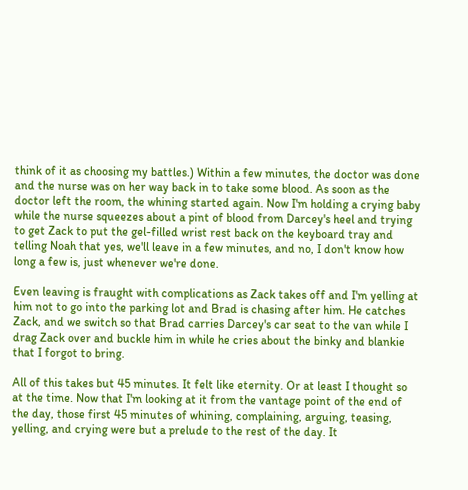think of it as choosing my battles.) Within a few minutes, the doctor was done and the nurse was on her way back in to take some blood. As soon as the doctor left the room, the whining started again. Now I'm holding a crying baby while the nurse squeezes about a pint of blood from Darcey's heel and trying to get Zack to put the gel-filled wrist rest back on the keyboard tray and telling Noah that yes, we'll leave in a few minutes, and no, I don't know how long a few is, just whenever we're done.

Even leaving is fraught with complications as Zack takes off and I'm yelling at him not to go into the parking lot and Brad is chasing after him. He catches Zack, and we switch so that Brad carries Darcey's car seat to the van while I drag Zack over and buckle him in while he cries about the binky and blankie that I forgot to bring.

All of this takes but 45 minutes. It felt like eternity. Or at least I thought so at the time. Now that I'm looking at it from the vantage point of the end of the day, those first 45 minutes of whining, complaining, arguing, teasing, yelling, and crying were but a prelude to the rest of the day. It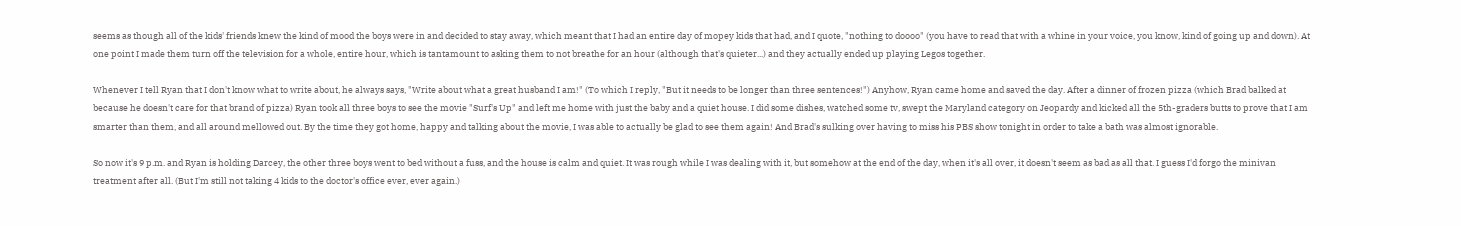seems as though all of the kids' friends knew the kind of mood the boys were in and decided to stay away, which meant that I had an entire day of mopey kids that had, and I quote, "nothing to doooo" (you have to read that with a whine in your voice, you know, kind of going up and down). At one point I made them turn off the television for a whole, entire hour, which is tantamount to asking them to not breathe for an hour (although that's quieter...) and they actually ended up playing Legos together.

Whenever I tell Ryan that I don't know what to write about, he always says, "Write about what a great husband I am!" (To which I reply, "But it needs to be longer than three sentences!") Anyhow, Ryan came home and saved the day. After a dinner of frozen pizza (which Brad balked at because he doesn't care for that brand of pizza) Ryan took all three boys to see the movie "Surf's Up" and left me home with just the baby and a quiet house. I did some dishes, watched some tv, swept the Maryland category on Jeopardy and kicked all the 5th-graders butts to prove that I am smarter than them, and all around mellowed out. By the time they got home, happy and talking about the movie, I was able to actually be glad to see them again! And Brad's sulking over having to miss his PBS show tonight in order to take a bath was almost ignorable.

So now it's 9 p.m. and Ryan is holding Darcey, the other three boys went to bed without a fuss, and the house is calm and quiet. It was rough while I was dealing with it, but somehow at the end of the day, when it's all over, it doesn't seem as bad as all that. I guess I'd forgo the minivan treatment after all. (But I'm still not taking 4 kids to the doctor's office ever, ever again.)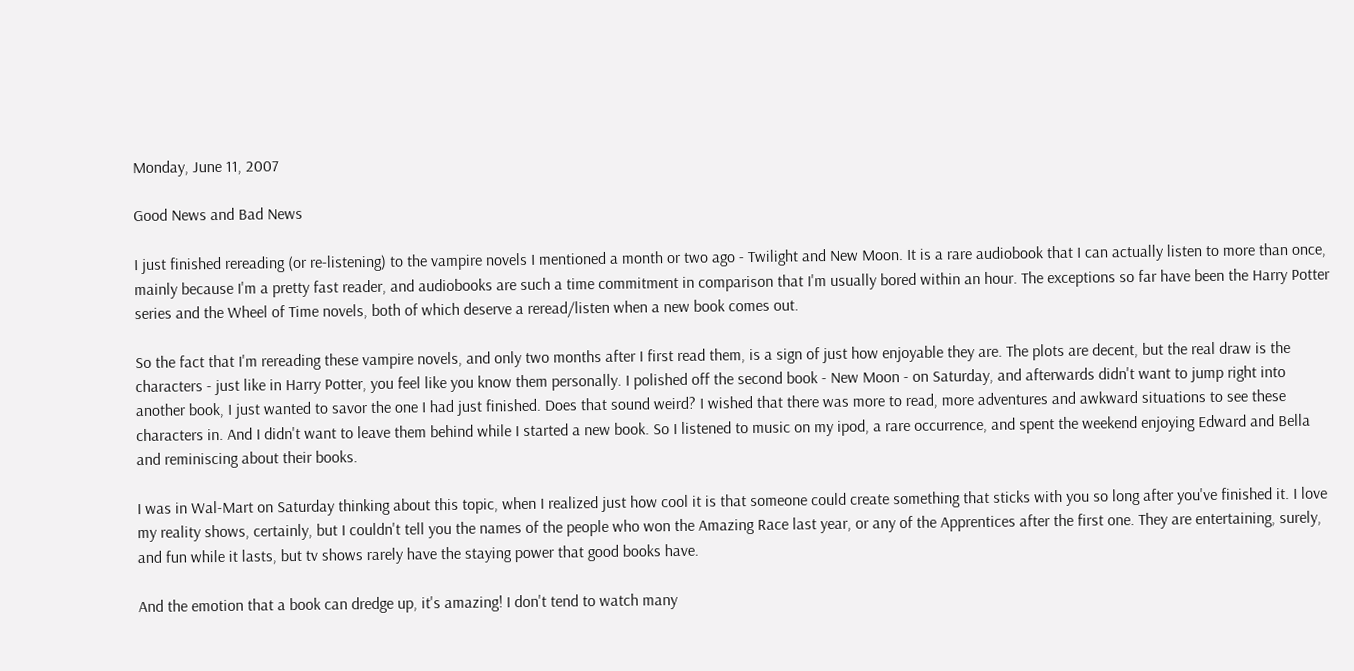Monday, June 11, 2007

Good News and Bad News

I just finished rereading (or re-listening) to the vampire novels I mentioned a month or two ago - Twilight and New Moon. It is a rare audiobook that I can actually listen to more than once, mainly because I'm a pretty fast reader, and audiobooks are such a time commitment in comparison that I'm usually bored within an hour. The exceptions so far have been the Harry Potter series and the Wheel of Time novels, both of which deserve a reread/listen when a new book comes out.

So the fact that I'm rereading these vampire novels, and only two months after I first read them, is a sign of just how enjoyable they are. The plots are decent, but the real draw is the characters - just like in Harry Potter, you feel like you know them personally. I polished off the second book - New Moon - on Saturday, and afterwards didn't want to jump right into another book, I just wanted to savor the one I had just finished. Does that sound weird? I wished that there was more to read, more adventures and awkward situations to see these characters in. And I didn't want to leave them behind while I started a new book. So I listened to music on my ipod, a rare occurrence, and spent the weekend enjoying Edward and Bella and reminiscing about their books.

I was in Wal-Mart on Saturday thinking about this topic, when I realized just how cool it is that someone could create something that sticks with you so long after you've finished it. I love my reality shows, certainly, but I couldn't tell you the names of the people who won the Amazing Race last year, or any of the Apprentices after the first one. They are entertaining, surely, and fun while it lasts, but tv shows rarely have the staying power that good books have.

And the emotion that a book can dredge up, it's amazing! I don't tend to watch many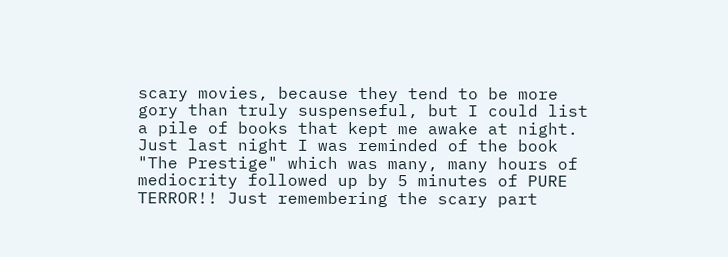scary movies, because they tend to be more gory than truly suspenseful, but I could list a pile of books that kept me awake at night. Just last night I was reminded of the book "The Prestige" which was many, many hours of mediocrity followed up by 5 minutes of PURE TERROR!! Just remembering the scary part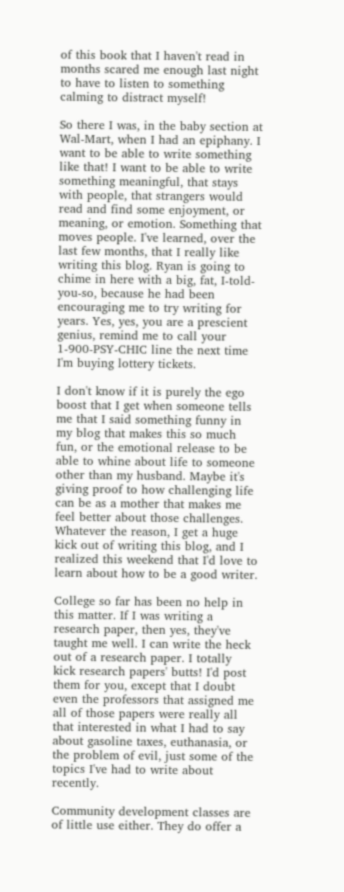of this book that I haven't read in months scared me enough last night to have to listen to something calming to distract myself!

So there I was, in the baby section at Wal-Mart, when I had an epiphany. I want to be able to write something like that! I want to be able to write something meaningful, that stays with people, that strangers would read and find some enjoyment, or meaning, or emotion. Something that moves people. I've learned, over the last few months, that I really like writing this blog. Ryan is going to chime in here with a big, fat, I-told-you-so, because he had been encouraging me to try writing for years. Yes, yes, you are a prescient genius, remind me to call your 1-900-PSY-CHIC line the next time I'm buying lottery tickets.

I don't know if it is purely the ego boost that I get when someone tells me that I said something funny in my blog that makes this so much fun, or the emotional release to be able to whine about life to someone other than my husband. Maybe it's giving proof to how challenging life can be as a mother that makes me feel better about those challenges. Whatever the reason, I get a huge kick out of writing this blog, and I realized this weekend that I'd love to learn about how to be a good writer.

College so far has been no help in this matter. If I was writing a research paper, then yes, they've taught me well. I can write the heck out of a research paper. I totally kick research papers' butts! I'd post them for you, except that I doubt even the professors that assigned me all of those papers were really all that interested in what I had to say about gasoline taxes, euthanasia, or the problem of evil, just some of the topics I've had to write about recently.

Community development classes are of little use either. They do offer a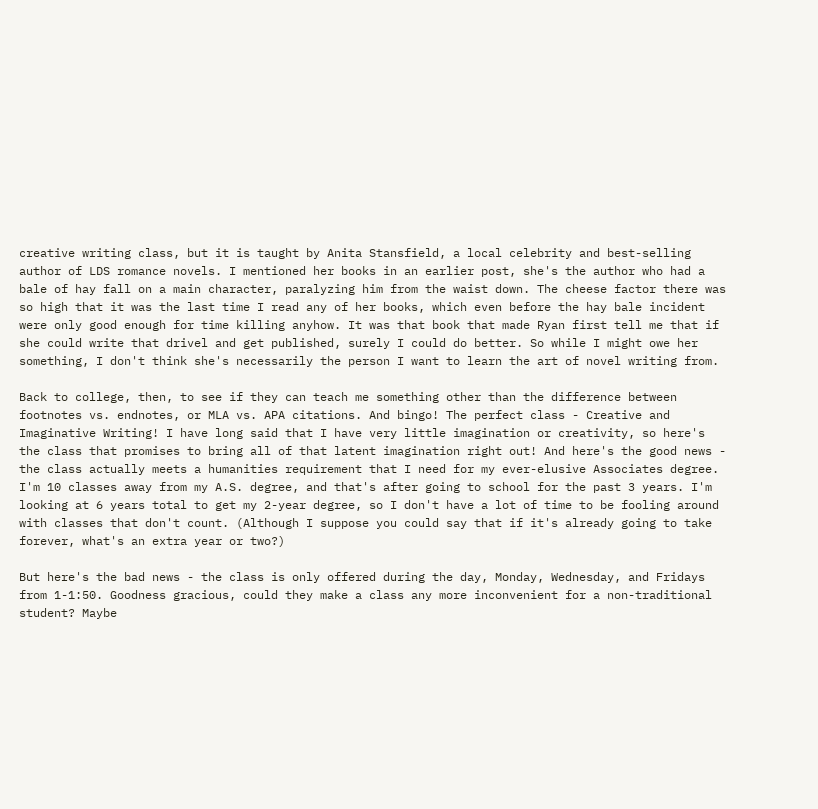creative writing class, but it is taught by Anita Stansfield, a local celebrity and best-selling author of LDS romance novels. I mentioned her books in an earlier post, she's the author who had a bale of hay fall on a main character, paralyzing him from the waist down. The cheese factor there was so high that it was the last time I read any of her books, which even before the hay bale incident were only good enough for time killing anyhow. It was that book that made Ryan first tell me that if she could write that drivel and get published, surely I could do better. So while I might owe her something, I don't think she's necessarily the person I want to learn the art of novel writing from.

Back to college, then, to see if they can teach me something other than the difference between footnotes vs. endnotes, or MLA vs. APA citations. And bingo! The perfect class - Creative and Imaginative Writing! I have long said that I have very little imagination or creativity, so here's the class that promises to bring all of that latent imagination right out! And here's the good news - the class actually meets a humanities requirement that I need for my ever-elusive Associates degree. I'm 10 classes away from my A.S. degree, and that's after going to school for the past 3 years. I'm looking at 6 years total to get my 2-year degree, so I don't have a lot of time to be fooling around with classes that don't count. (Although I suppose you could say that if it's already going to take forever, what's an extra year or two?)

But here's the bad news - the class is only offered during the day, Monday, Wednesday, and Fridays from 1-1:50. Goodness gracious, could they make a class any more inconvenient for a non-traditional student? Maybe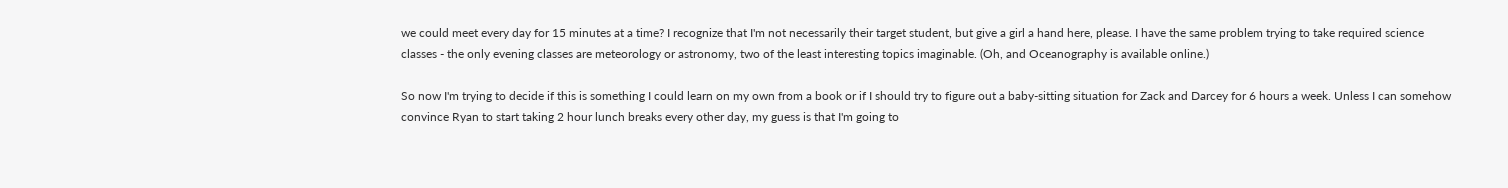we could meet every day for 15 minutes at a time? I recognize that I'm not necessarily their target student, but give a girl a hand here, please. I have the same problem trying to take required science classes - the only evening classes are meteorology or astronomy, two of the least interesting topics imaginable. (Oh, and Oceanography is available online.)

So now I'm trying to decide if this is something I could learn on my own from a book or if I should try to figure out a baby-sitting situation for Zack and Darcey for 6 hours a week. Unless I can somehow convince Ryan to start taking 2 hour lunch breaks every other day, my guess is that I'm going to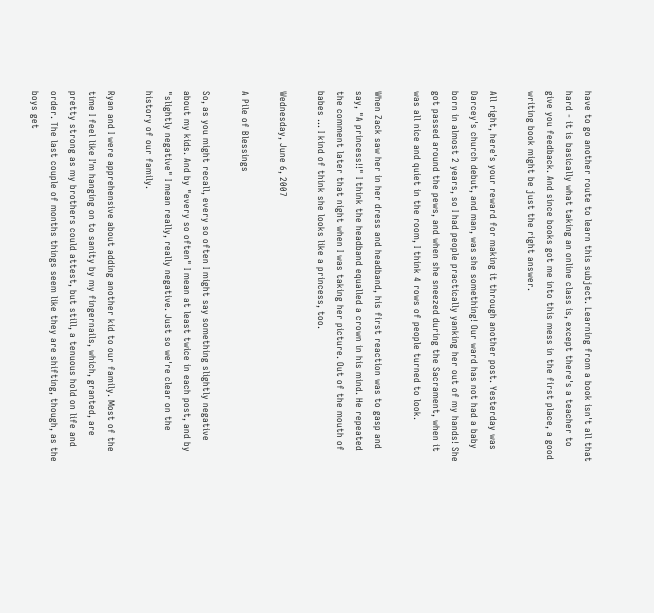have to go another route to learn this subject. Learning from a book isn't all that hard - it is basically what taking an online class is, except there's a teacher to give you feedback. And since books got me into this mess in the first place, a good writing book might be just the right answer.

All right, here's your reward for making it through another post. Yesterday was Darcey's church debut, and man, was she something! Our ward has not had a baby born in almost 2 years, so I had people practically yanking her out of my hands! She got passed around the pews, and when she sneezed during the Sacrament, when it was all nice and quiet in the room, I think 4 rows of people turned to look.

When Zack saw her in her dress and headband, his first reaction was to gasp and say, "A princess!!" I think the headband equalled a crown in his mind. He repeated the comment later that night when I was taking her picture. Out of the mouth of babes ... I kind of think she looks like a princess, too.

Wednesday, June 6, 2007

A Pile of Blessings

So, as you might recall, every so often I might say something slightly negative about my kids. And by "every so often" I mean at least twice in each post, and by "slightly negative" I mean really, really negative. Just so we're clear on the history of our family.

Ryan and I were apprehensive about adding another kid to our family. Most of the time I feel like I'm hanging on to sanity by my fingernails, which, granted, are pretty strong as my brothers could attest, but still, a tenuous hold on life and order. The last couple of months things seem like they are shifting, though, as the boys get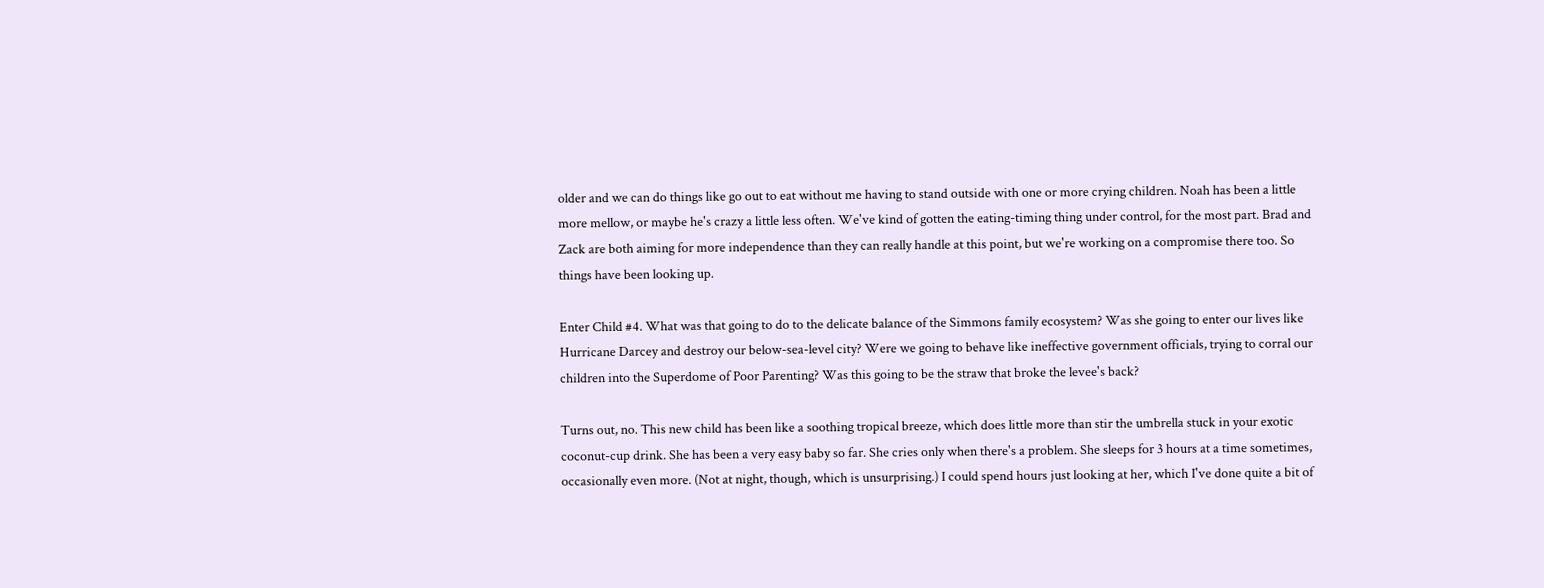older and we can do things like go out to eat without me having to stand outside with one or more crying children. Noah has been a little more mellow, or maybe he's crazy a little less often. We've kind of gotten the eating-timing thing under control, for the most part. Brad and Zack are both aiming for more independence than they can really handle at this point, but we're working on a compromise there too. So things have been looking up.

Enter Child #4. What was that going to do to the delicate balance of the Simmons family ecosystem? Was she going to enter our lives like Hurricane Darcey and destroy our below-sea-level city? Were we going to behave like ineffective government officials, trying to corral our children into the Superdome of Poor Parenting? Was this going to be the straw that broke the levee's back?

Turns out, no. This new child has been like a soothing tropical breeze, which does little more than stir the umbrella stuck in your exotic coconut-cup drink. She has been a very easy baby so far. She cries only when there's a problem. She sleeps for 3 hours at a time sometimes, occasionally even more. (Not at night, though, which is unsurprising.) I could spend hours just looking at her, which I've done quite a bit of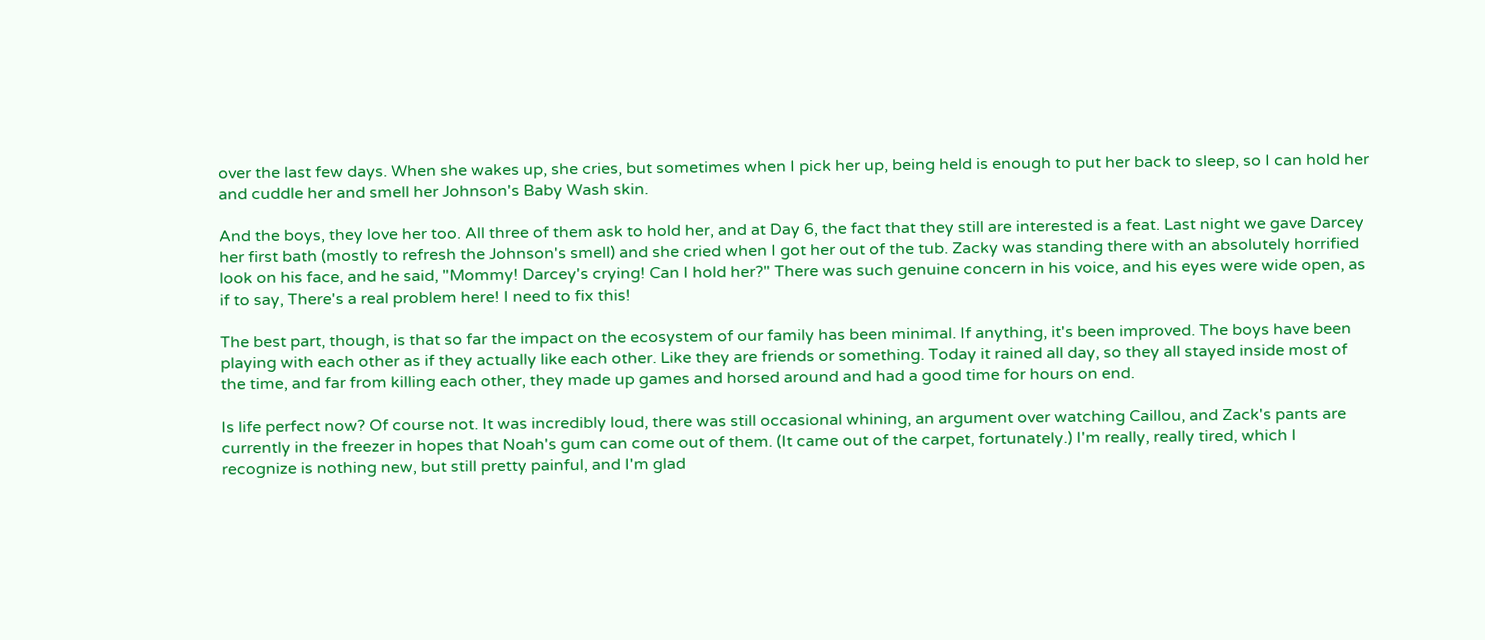over the last few days. When she wakes up, she cries, but sometimes when I pick her up, being held is enough to put her back to sleep, so I can hold her and cuddle her and smell her Johnson's Baby Wash skin.

And the boys, they love her too. All three of them ask to hold her, and at Day 6, the fact that they still are interested is a feat. Last night we gave Darcey her first bath (mostly to refresh the Johnson's smell) and she cried when I got her out of the tub. Zacky was standing there with an absolutely horrified look on his face, and he said, "Mommy! Darcey's crying! Can I hold her?" There was such genuine concern in his voice, and his eyes were wide open, as if to say, There's a real problem here! I need to fix this!

The best part, though, is that so far the impact on the ecosystem of our family has been minimal. If anything, it's been improved. The boys have been playing with each other as if they actually like each other. Like they are friends or something. Today it rained all day, so they all stayed inside most of the time, and far from killing each other, they made up games and horsed around and had a good time for hours on end.

Is life perfect now? Of course not. It was incredibly loud, there was still occasional whining, an argument over watching Caillou, and Zack's pants are currently in the freezer in hopes that Noah's gum can come out of them. (It came out of the carpet, fortunately.) I'm really, really tired, which I recognize is nothing new, but still pretty painful, and I'm glad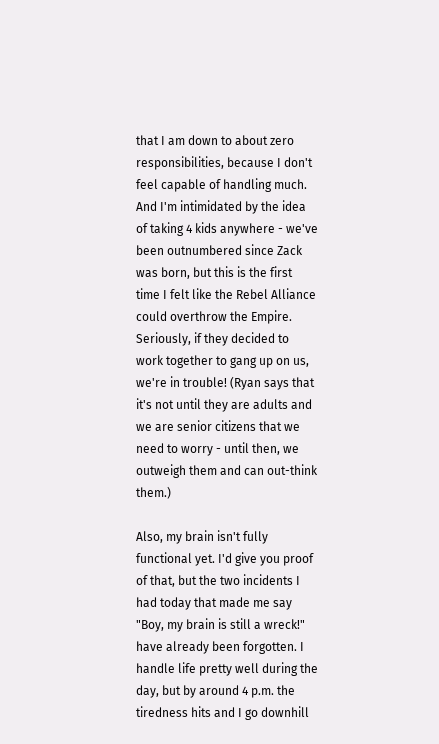that I am down to about zero responsibilities, because I don't feel capable of handling much. And I'm intimidated by the idea of taking 4 kids anywhere - we've been outnumbered since Zack was born, but this is the first time I felt like the Rebel Alliance could overthrow the Empire. Seriously, if they decided to work together to gang up on us, we're in trouble! (Ryan says that it's not until they are adults and we are senior citizens that we need to worry - until then, we outweigh them and can out-think them.)

Also, my brain isn't fully functional yet. I'd give you proof of that, but the two incidents I had today that made me say "Boy, my brain is still a wreck!" have already been forgotten. I handle life pretty well during the day, but by around 4 p.m. the tiredness hits and I go downhill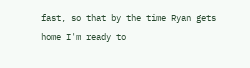fast, so that by the time Ryan gets home I'm ready to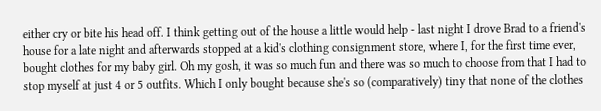either cry or bite his head off. I think getting out of the house a little would help - last night I drove Brad to a friend's house for a late night and afterwards stopped at a kid's clothing consignment store, where I, for the first time ever, bought clothes for my baby girl. Oh my gosh, it was so much fun and there was so much to choose from that I had to stop myself at just 4 or 5 outfits. Which I only bought because she's so (comparatively) tiny that none of the clothes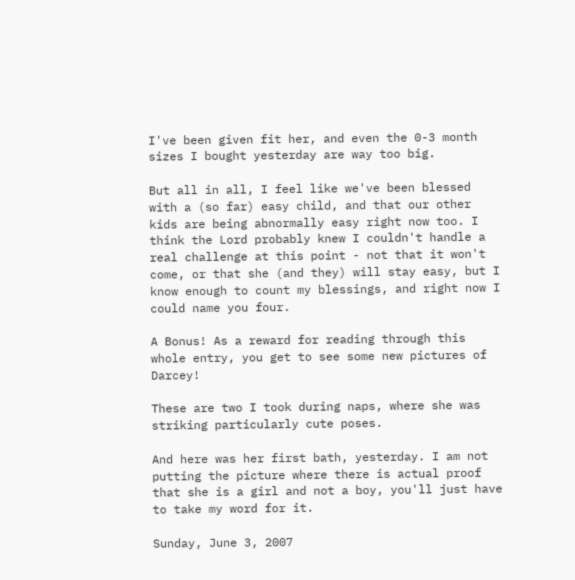I've been given fit her, and even the 0-3 month sizes I bought yesterday are way too big.

But all in all, I feel like we've been blessed with a (so far) easy child, and that our other kids are being abnormally easy right now too. I think the Lord probably knew I couldn't handle a real challenge at this point - not that it won't come, or that she (and they) will stay easy, but I know enough to count my blessings, and right now I could name you four.

A Bonus! As a reward for reading through this whole entry, you get to see some new pictures of Darcey!

These are two I took during naps, where she was striking particularly cute poses.

And here was her first bath, yesterday. I am not putting the picture where there is actual proof that she is a girl and not a boy, you'll just have to take my word for it.

Sunday, June 3, 2007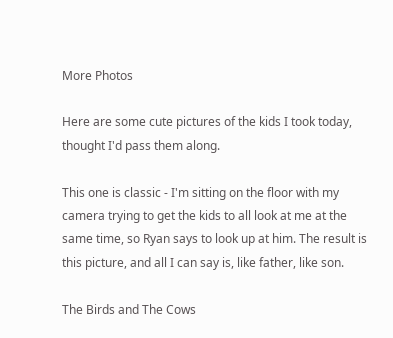More Photos

Here are some cute pictures of the kids I took today, thought I'd pass them along.

This one is classic - I'm sitting on the floor with my camera trying to get the kids to all look at me at the same time, so Ryan says to look up at him. The result is this picture, and all I can say is, like father, like son.

The Birds and The Cows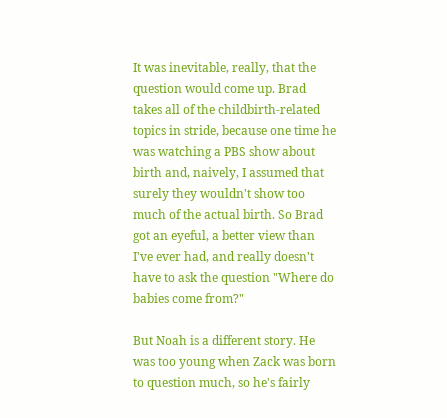It was inevitable, really, that the question would come up. Brad takes all of the childbirth-related topics in stride, because one time he was watching a PBS show about birth and, naively, I assumed that surely they wouldn't show too much of the actual birth. So Brad got an eyeful, a better view than I've ever had, and really doesn't have to ask the question "Where do babies come from?"

But Noah is a different story. He was too young when Zack was born to question much, so he's fairly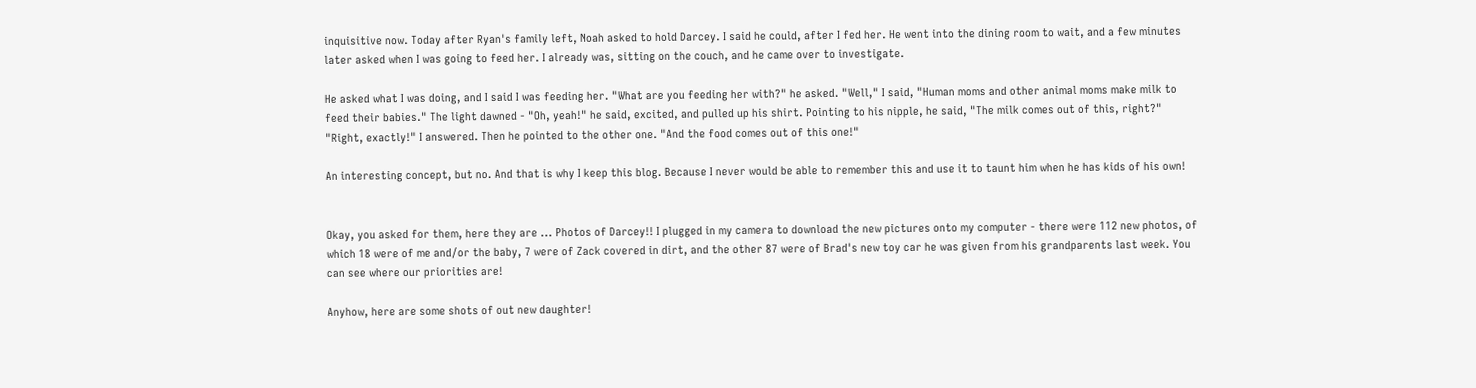inquisitive now. Today after Ryan's family left, Noah asked to hold Darcey. I said he could, after I fed her. He went into the dining room to wait, and a few minutes later asked when I was going to feed her. I already was, sitting on the couch, and he came over to investigate.

He asked what I was doing, and I said I was feeding her. "What are you feeding her with?" he asked. "Well," I said, "Human moms and other animal moms make milk to feed their babies." The light dawned - "Oh, yeah!" he said, excited, and pulled up his shirt. Pointing to his nipple, he said, "The milk comes out of this, right?" "Right, exactly!" I answered. Then he pointed to the other one. "And the food comes out of this one!"

An interesting concept, but no. And that is why I keep this blog. Because I never would be able to remember this and use it to taunt him when he has kids of his own!


Okay, you asked for them, here they are ... Photos of Darcey!! I plugged in my camera to download the new pictures onto my computer - there were 112 new photos, of which 18 were of me and/or the baby, 7 were of Zack covered in dirt, and the other 87 were of Brad's new toy car he was given from his grandparents last week. You can see where our priorities are!

Anyhow, here are some shots of out new daughter!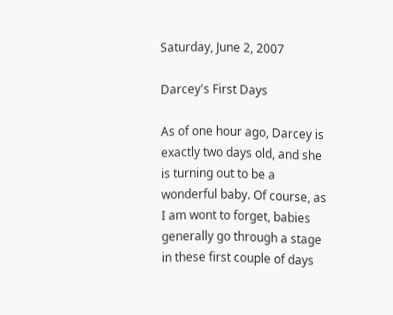Saturday, June 2, 2007

Darcey's First Days

As of one hour ago, Darcey is exactly two days old, and she is turning out to be a wonderful baby. Of course, as I am wont to forget, babies generally go through a stage in these first couple of days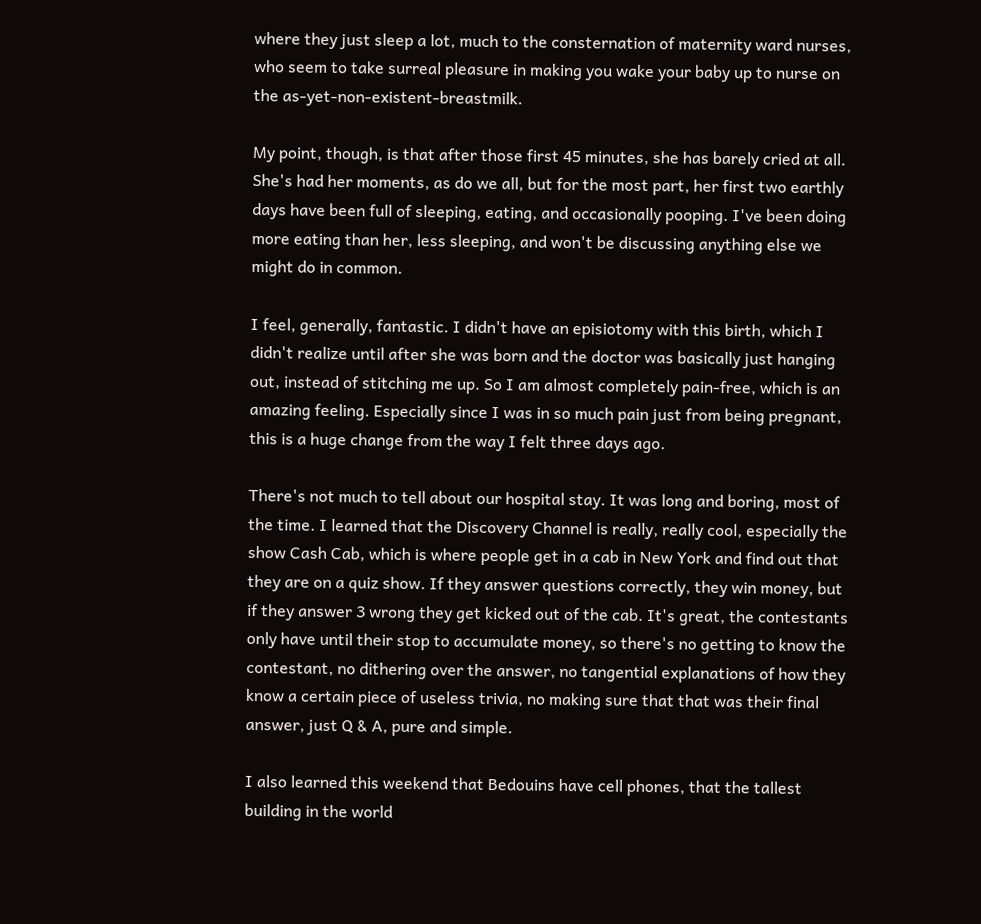where they just sleep a lot, much to the consternation of maternity ward nurses, who seem to take surreal pleasure in making you wake your baby up to nurse on the as-yet-non-existent-breastmilk.

My point, though, is that after those first 45 minutes, she has barely cried at all. She's had her moments, as do we all, but for the most part, her first two earthly days have been full of sleeping, eating, and occasionally pooping. I've been doing more eating than her, less sleeping, and won't be discussing anything else we might do in common.

I feel, generally, fantastic. I didn't have an episiotomy with this birth, which I didn't realize until after she was born and the doctor was basically just hanging out, instead of stitching me up. So I am almost completely pain-free, which is an amazing feeling. Especially since I was in so much pain just from being pregnant, this is a huge change from the way I felt three days ago.

There's not much to tell about our hospital stay. It was long and boring, most of the time. I learned that the Discovery Channel is really, really cool, especially the show Cash Cab, which is where people get in a cab in New York and find out that they are on a quiz show. If they answer questions correctly, they win money, but if they answer 3 wrong they get kicked out of the cab. It's great, the contestants only have until their stop to accumulate money, so there's no getting to know the contestant, no dithering over the answer, no tangential explanations of how they know a certain piece of useless trivia, no making sure that that was their final answer, just Q & A, pure and simple.

I also learned this weekend that Bedouins have cell phones, that the tallest building in the world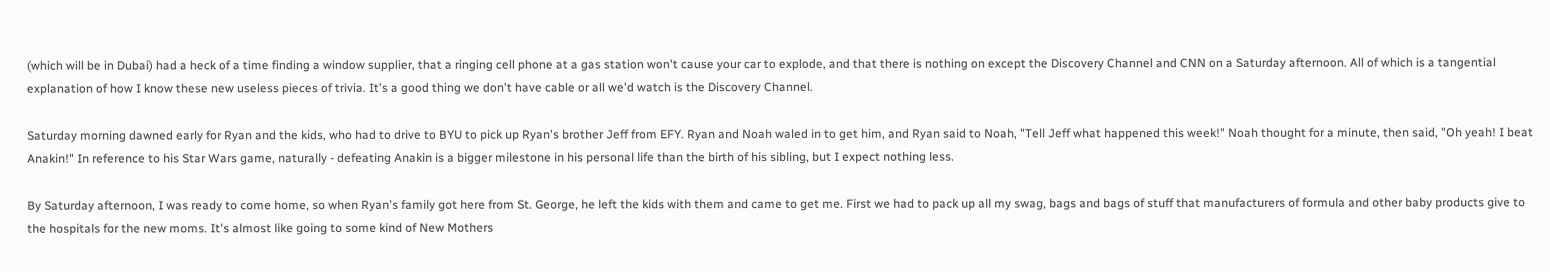(which will be in Dubai) had a heck of a time finding a window supplier, that a ringing cell phone at a gas station won't cause your car to explode, and that there is nothing on except the Discovery Channel and CNN on a Saturday afternoon. All of which is a tangential explanation of how I know these new useless pieces of trivia. It's a good thing we don't have cable or all we'd watch is the Discovery Channel.

Saturday morning dawned early for Ryan and the kids, who had to drive to BYU to pick up Ryan's brother Jeff from EFY. Ryan and Noah waled in to get him, and Ryan said to Noah, "Tell Jeff what happened this week!" Noah thought for a minute, then said, "Oh yeah! I beat Anakin!" In reference to his Star Wars game, naturally - defeating Anakin is a bigger milestone in his personal life than the birth of his sibling, but I expect nothing less.

By Saturday afternoon, I was ready to come home, so when Ryan's family got here from St. George, he left the kids with them and came to get me. First we had to pack up all my swag, bags and bags of stuff that manufacturers of formula and other baby products give to the hospitals for the new moms. It's almost like going to some kind of New Mothers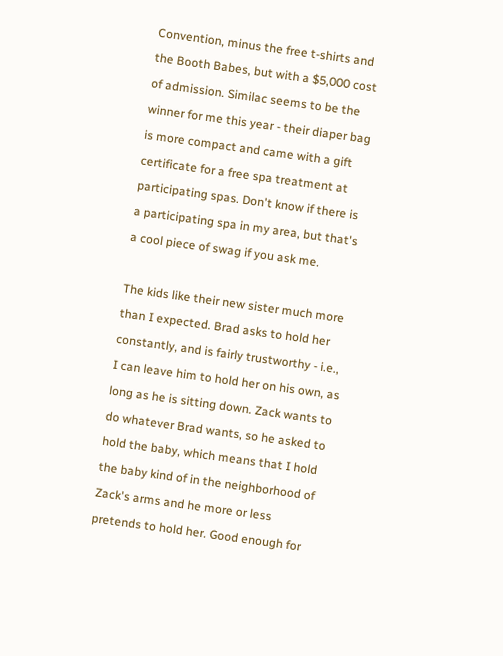Convention, minus the free t-shirts and the Booth Babes, but with a $5,000 cost of admission. Similac seems to be the winner for me this year - their diaper bag is more compact and came with a gift certificate for a free spa treatment at participating spas. Don't know if there is a participating spa in my area, but that's a cool piece of swag if you ask me.

The kids like their new sister much more than I expected. Brad asks to hold her constantly, and is fairly trustworthy - i.e., I can leave him to hold her on his own, as long as he is sitting down. Zack wants to do whatever Brad wants, so he asked to hold the baby, which means that I hold the baby kind of in the neighborhood of Zack's arms and he more or less pretends to hold her. Good enough for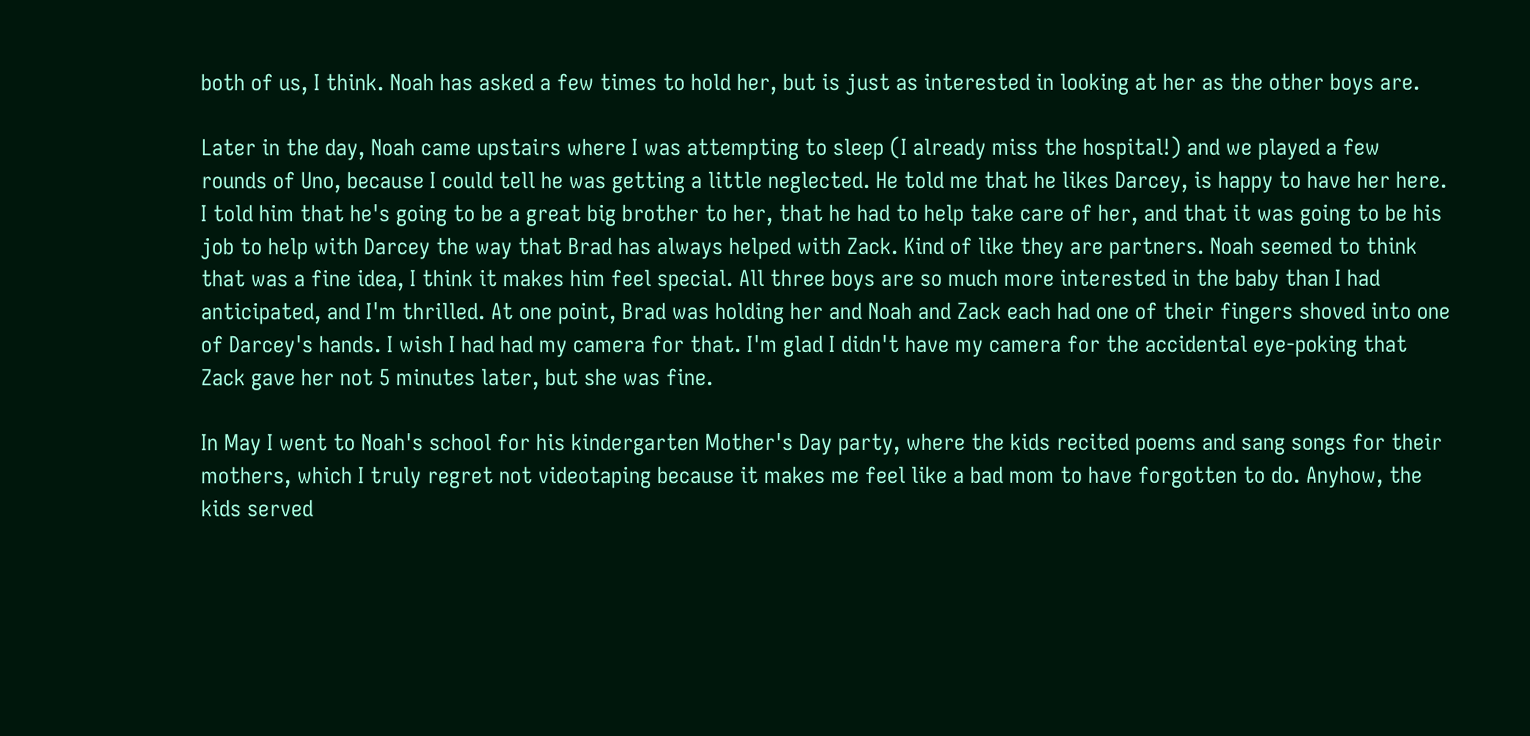both of us, I think. Noah has asked a few times to hold her, but is just as interested in looking at her as the other boys are.

Later in the day, Noah came upstairs where I was attempting to sleep (I already miss the hospital!) and we played a few rounds of Uno, because I could tell he was getting a little neglected. He told me that he likes Darcey, is happy to have her here. I told him that he's going to be a great big brother to her, that he had to help take care of her, and that it was going to be his job to help with Darcey the way that Brad has always helped with Zack. Kind of like they are partners. Noah seemed to think that was a fine idea, I think it makes him feel special. All three boys are so much more interested in the baby than I had anticipated, and I'm thrilled. At one point, Brad was holding her and Noah and Zack each had one of their fingers shoved into one of Darcey's hands. I wish I had had my camera for that. I'm glad I didn't have my camera for the accidental eye-poking that Zack gave her not 5 minutes later, but she was fine.

In May I went to Noah's school for his kindergarten Mother's Day party, where the kids recited poems and sang songs for their mothers, which I truly regret not videotaping because it makes me feel like a bad mom to have forgotten to do. Anyhow, the kids served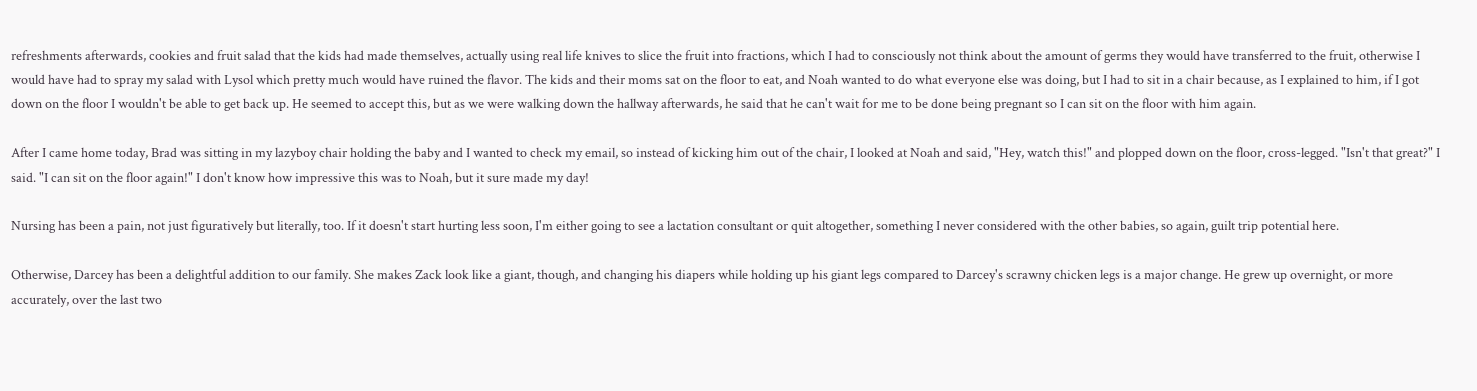refreshments afterwards, cookies and fruit salad that the kids had made themselves, actually using real life knives to slice the fruit into fractions, which I had to consciously not think about the amount of germs they would have transferred to the fruit, otherwise I would have had to spray my salad with Lysol which pretty much would have ruined the flavor. The kids and their moms sat on the floor to eat, and Noah wanted to do what everyone else was doing, but I had to sit in a chair because, as I explained to him, if I got down on the floor I wouldn't be able to get back up. He seemed to accept this, but as we were walking down the hallway afterwards, he said that he can't wait for me to be done being pregnant so I can sit on the floor with him again.

After I came home today, Brad was sitting in my lazyboy chair holding the baby and I wanted to check my email, so instead of kicking him out of the chair, I looked at Noah and said, "Hey, watch this!" and plopped down on the floor, cross-legged. "Isn't that great?" I said. "I can sit on the floor again!" I don't know how impressive this was to Noah, but it sure made my day!

Nursing has been a pain, not just figuratively but literally, too. If it doesn't start hurting less soon, I'm either going to see a lactation consultant or quit altogether, something I never considered with the other babies, so again, guilt trip potential here.

Otherwise, Darcey has been a delightful addition to our family. She makes Zack look like a giant, though, and changing his diapers while holding up his giant legs compared to Darcey's scrawny chicken legs is a major change. He grew up overnight, or more accurately, over the last two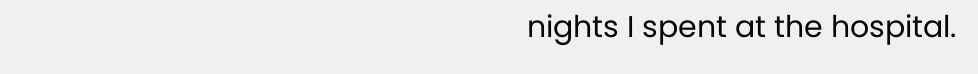nights I spent at the hospital.